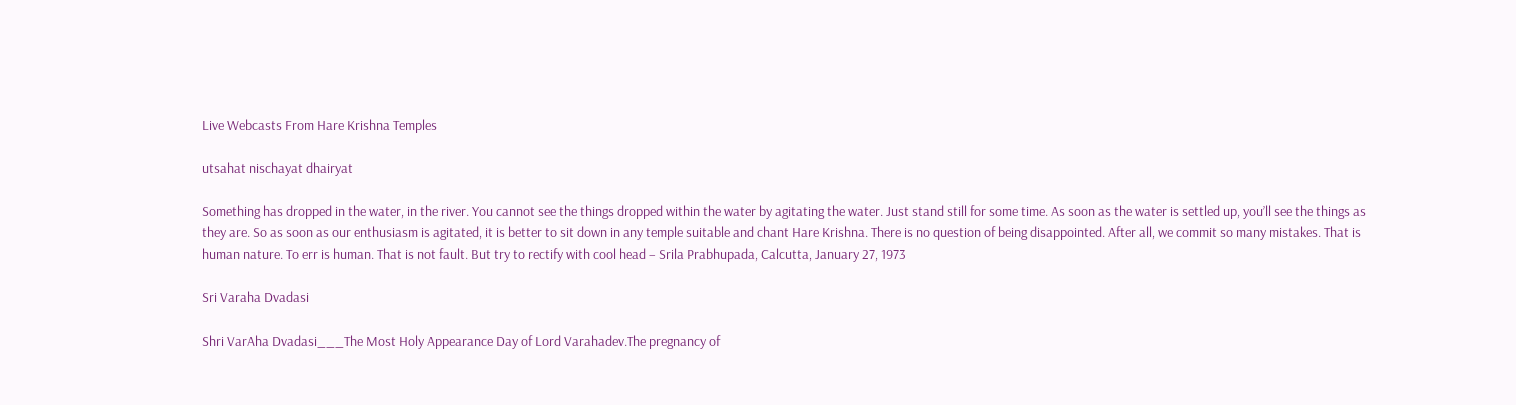Live Webcasts From Hare Krishna Temples

utsahat nischayat dhairyat

Something has dropped in the water, in the river. You cannot see the things dropped within the water by agitating the water. Just stand still for some time. As soon as the water is settled up, you’ll see the things as they are. So as soon as our enthusiasm is agitated, it is better to sit down in any temple suitable and chant Hare Krishna. There is no question of being disappointed. After all, we commit so many mistakes. That is human nature. To err is human. That is not fault. But try to rectify with cool head – Srila Prabhupada, Calcutta, January 27, 1973

Sri Varaha Dvadasi

Shri VarAha Dvadasi___The Most Holy Appearance Day of Lord Varahadev.The pregnancy of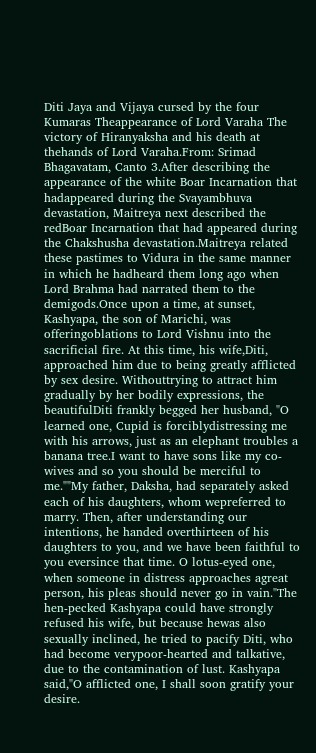Diti Jaya and Vijaya cursed by the four Kumaras Theappearance of Lord Varaha The victory of Hiranyaksha and his death at thehands of Lord Varaha.From: Srimad Bhagavatam, Canto 3.After describing the appearance of the white Boar Incarnation that hadappeared during the Svayambhuva devastation, Maitreya next described the redBoar Incarnation that had appeared during the Chakshusha devastation.Maitreya related these pastimes to Vidura in the same manner in which he hadheard them long ago when Lord Brahma had narrated them to the demigods.Once upon a time, at sunset, Kashyapa, the son of Marichi, was offeringoblations to Lord Vishnu into the sacrificial fire. At this time, his wife,Diti, approached him due to being greatly afflicted by sex desire. Withouttrying to attract him gradually by her bodily expressions, the beautifulDiti frankly begged her husband, "O learned one, Cupid is forciblydistressing me with his arrows, just as an elephant troubles a banana tree.I want to have sons like my co-wives and so you should be merciful to me.""My father, Daksha, had separately asked each of his daughters, whom wepreferred to marry. Then, after understanding our intentions, he handed overthirteen of his daughters to you, and we have been faithful to you eversince that time. O lotus-eyed one, when someone in distress approaches agreat person, his pleas should never go in vain."The hen-pecked Kashyapa could have strongly refused his wife, but because hewas also sexually inclined, he tried to pacify Diti, who had become verypoor-hearted and talkative, due to the contamination of lust. Kashyapa said,"O afflicted one, I shall soon gratify your desire.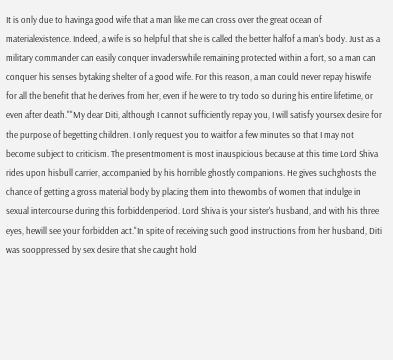It is only due to havinga good wife that a man like me can cross over the great ocean of materialexistence. Indeed, a wife is so helpful that she is called the better halfof a man's body. Just as a military commander can easily conquer invaderswhile remaining protected within a fort, so a man can conquer his senses bytaking shelter of a good wife. For this reason, a man could never repay hiswife for all the benefit that he derives from her, even if he were to try todo so during his entire lifetime, or even after death.""My dear Diti, although I cannot sufficiently repay you, I will satisfy yoursex desire for the purpose of begetting children. I only request you to waitfor a few minutes so that I may not become subject to criticism. The presentmoment is most inauspicious because at this time Lord Shiva rides upon hisbull carrier, accompanied by his horrible ghostly companions. He gives suchghosts the chance of getting a gross material body by placing them into thewombs of women that indulge in sexual intercourse during this forbiddenperiod. Lord Shiva is your sister's husband, and with his three eyes, hewill see your forbidden act."In spite of receiving such good instructions from her husband, Diti was sooppressed by sex desire that she caught hold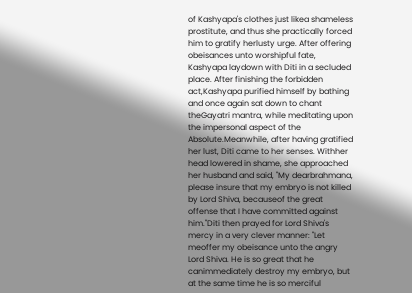of Kashyapa's clothes just likea shameless prostitute, and thus she practically forced him to gratify herlusty urge. After offering obeisances unto worshipful fate, Kashyapa laydown with Diti in a secluded place. After finishing the forbidden act,Kashyapa purified himself by bathing and once again sat down to chant theGayatri mantra, while meditating upon the impersonal aspect of the Absolute.Meanwhile, after having gratified her lust, Diti came to her senses. Withher head lowered in shame, she approached her husband and said, "My dearbrahmana, please insure that my embryo is not killed by Lord Shiva, becauseof the great offense that I have committed against him."Diti then prayed for Lord Shiva's mercy in a very clever manner: "Let meoffer my obeisance unto the angry Lord Shiva. He is so great that he canimmediately destroy my embryo, but at the same time he is so merciful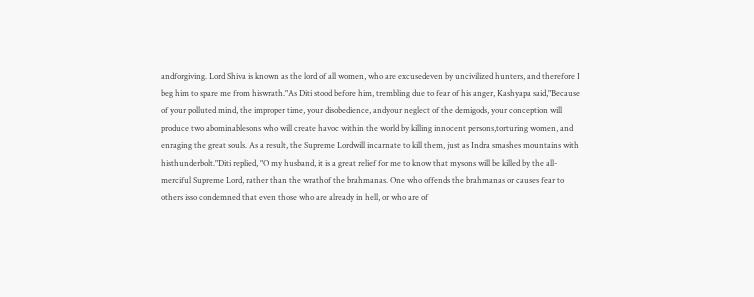andforgiving. Lord Shiva is known as the lord of all women, who are excusedeven by uncivilized hunters, and therefore I beg him to spare me from hiswrath."As Diti stood before him, trembling due to fear of his anger, Kashyapa said,"Because of your polluted mind, the improper time, your disobedience, andyour neglect of the demigods, your conception will produce two abominablesons who will create havoc within the world by killing innocent persons,torturing women, and enraging the great souls. As a result, the Supreme Lordwill incarnate to kill them, just as Indra smashes mountains with histhunderbolt."Diti replied, "O my husband, it is a great relief for me to know that mysons will be killed by the all-merciful Supreme Lord, rather than the wrathof the brahmanas. One who offends the brahmanas or causes fear to others isso condemned that even those who are already in hell, or who are of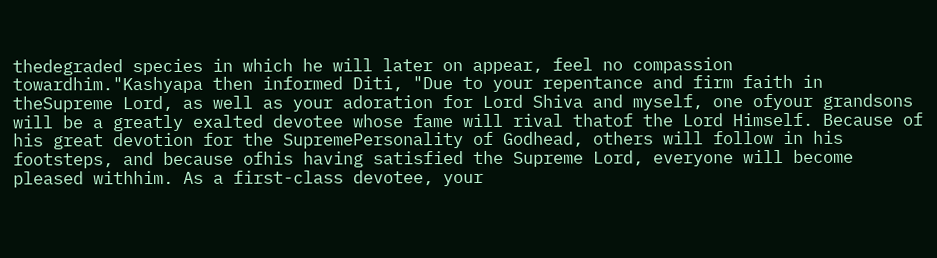thedegraded species in which he will later on appear, feel no compassion towardhim."Kashyapa then informed Diti, "Due to your repentance and firm faith in theSupreme Lord, as well as your adoration for Lord Shiva and myself, one ofyour grandsons will be a greatly exalted devotee whose fame will rival thatof the Lord Himself. Because of his great devotion for the SupremePersonality of Godhead, others will follow in his footsteps, and because ofhis having satisfied the Supreme Lord, everyone will become pleased withhim. As a first-class devotee, your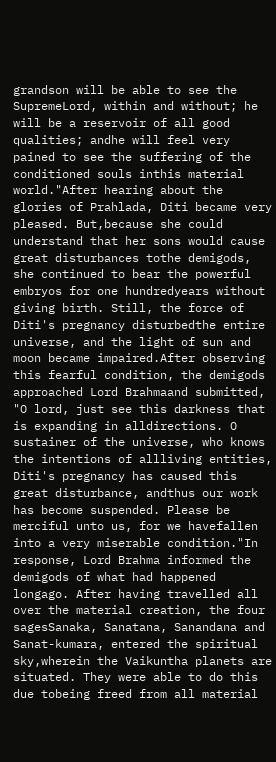grandson will be able to see the SupremeLord, within and without; he will be a reservoir of all good qualities; andhe will feel very pained to see the suffering of the conditioned souls inthis material world."After hearing about the glories of Prahlada, Diti became very pleased. But,because she could understand that her sons would cause great disturbances tothe demigods, she continued to bear the powerful embryos for one hundredyears without giving birth. Still, the force of Diti's pregnancy disturbedthe entire universe, and the light of sun and moon became impaired.After observing this fearful condition, the demigods approached Lord Brahmaand submitted, "O lord, just see this darkness that is expanding in alldirections. O sustainer of the universe, who knows the intentions of allliving entities, Diti's pregnancy has caused this great disturbance, andthus our work has become suspended. Please be merciful unto us, for we havefallen into a very miserable condition."In response, Lord Brahma informed the demigods of what had happened longago. After having travelled all over the material creation, the four sagesSanaka, Sanatana, Sanandana and Sanat-kumara, entered the spiritual sky,wherein the Vaikuntha planets are situated. They were able to do this due tobeing freed from all material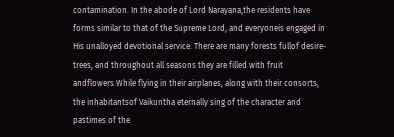contamination. In the abode of Lord Narayana,the residents have forms similar to that of the Supreme Lord, and everyoneis engaged in His unalloyed devotional service. There are many forests fullof desire-trees, and throughout all seasons they are filled with fruit andflowers.While flying in their airplanes, along with their consorts, the inhabitantsof Vaikuntha eternally sing of the character and pastimes of the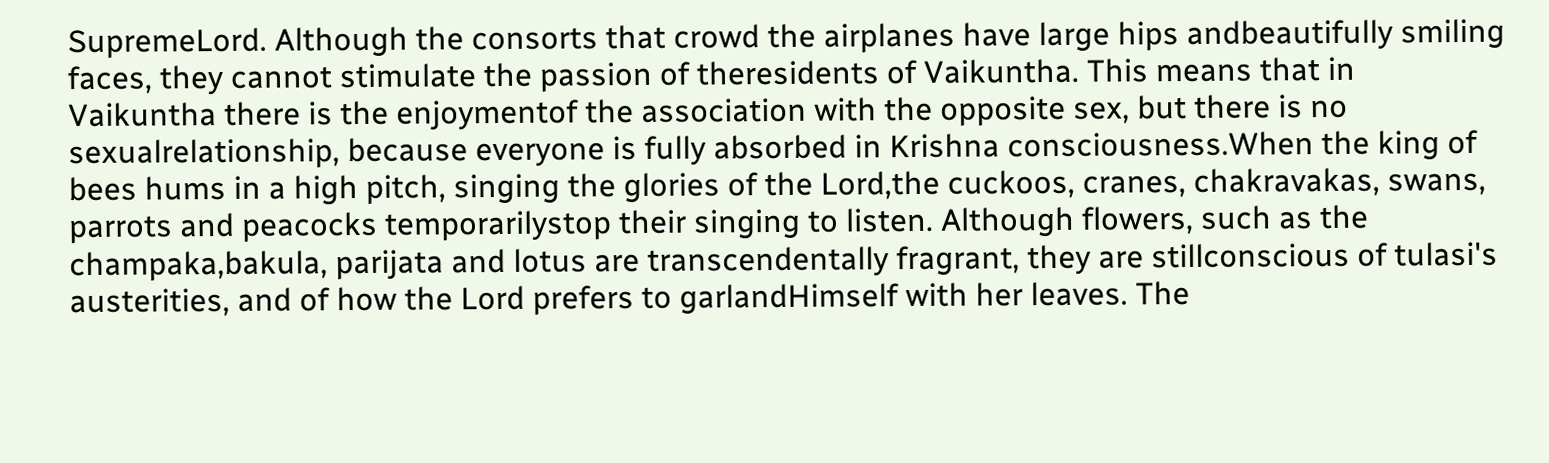SupremeLord. Although the consorts that crowd the airplanes have large hips andbeautifully smiling faces, they cannot stimulate the passion of theresidents of Vaikuntha. This means that in Vaikuntha there is the enjoymentof the association with the opposite sex, but there is no sexualrelationship, because everyone is fully absorbed in Krishna consciousness.When the king of bees hums in a high pitch, singing the glories of the Lord,the cuckoos, cranes, chakravakas, swans, parrots and peacocks temporarilystop their singing to listen. Although flowers, such as the champaka,bakula, parijata and lotus are transcendentally fragrant, they are stillconscious of tulasi's austerities, and of how the Lord prefers to garlandHimself with her leaves. The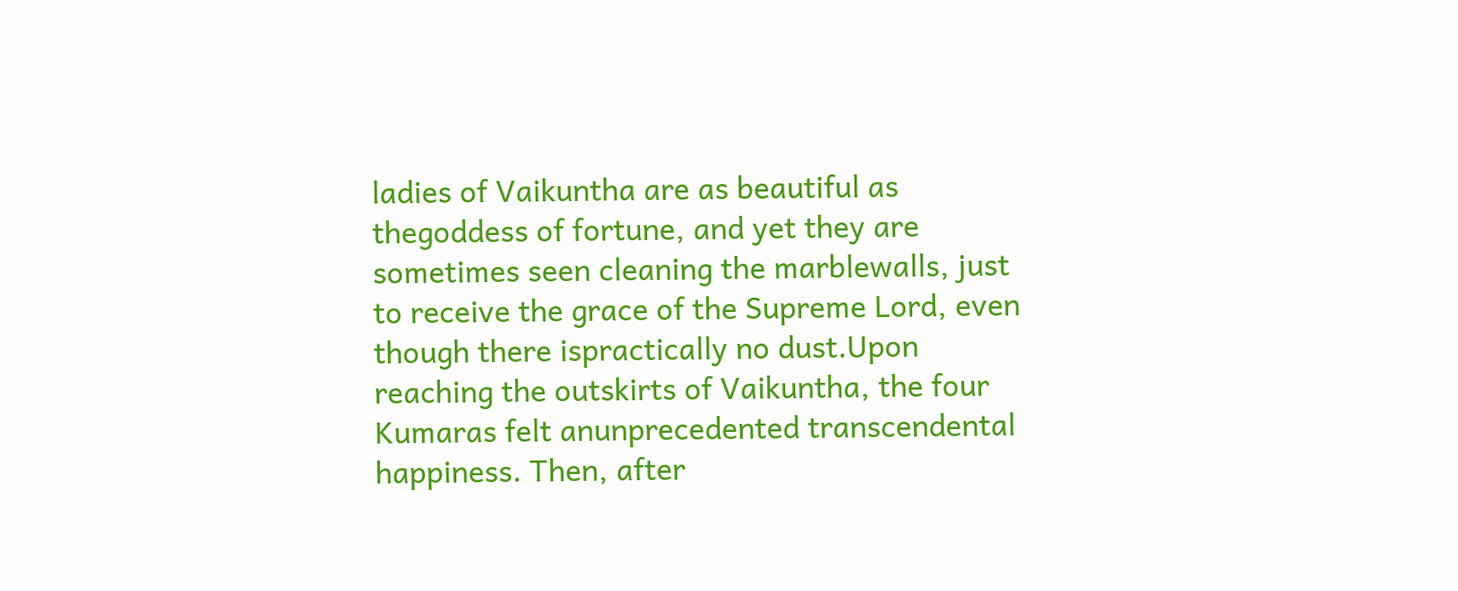ladies of Vaikuntha are as beautiful as thegoddess of fortune, and yet they are sometimes seen cleaning the marblewalls, just to receive the grace of the Supreme Lord, even though there ispractically no dust.Upon reaching the outskirts of Vaikuntha, the four Kumaras felt anunprecedented transcendental happiness. Then, after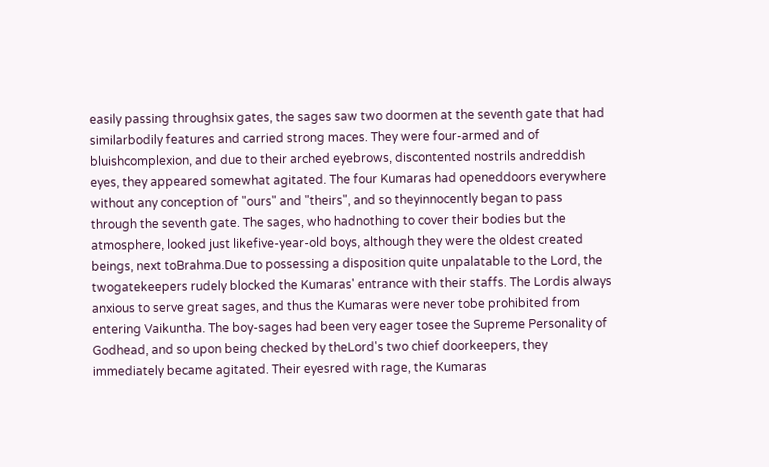easily passing throughsix gates, the sages saw two doormen at the seventh gate that had similarbodily features and carried strong maces. They were four-armed and of bluishcomplexion, and due to their arched eyebrows, discontented nostrils andreddish eyes, they appeared somewhat agitated. The four Kumaras had openeddoors everywhere without any conception of "ours" and "theirs", and so theyinnocently began to pass through the seventh gate. The sages, who hadnothing to cover their bodies but the atmosphere, looked just likefive-year-old boys, although they were the oldest created beings, next toBrahma.Due to possessing a disposition quite unpalatable to the Lord, the twogatekeepers rudely blocked the Kumaras' entrance with their staffs. The Lordis always anxious to serve great sages, and thus the Kumaras were never tobe prohibited from entering Vaikuntha. The boy-sages had been very eager tosee the Supreme Personality of Godhead, and so upon being checked by theLord's two chief doorkeepers, they immediately became agitated. Their eyesred with rage, the Kumaras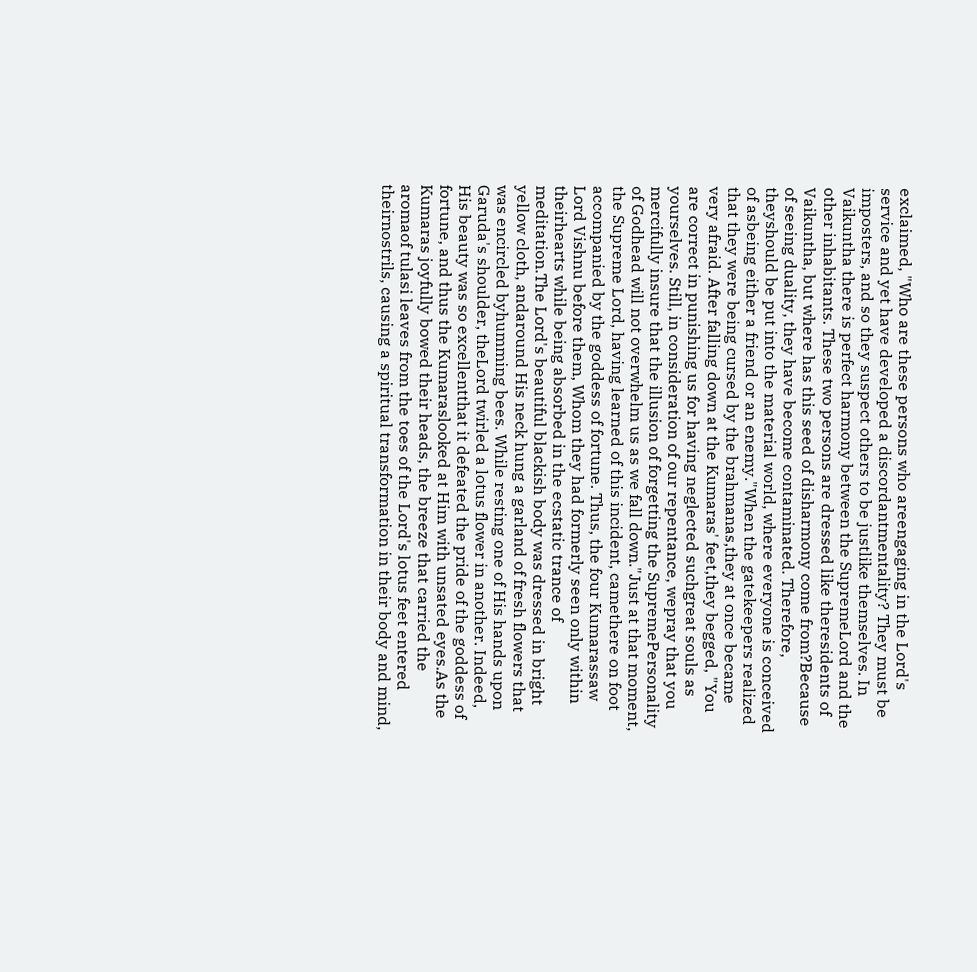exclaimed, "Who are these persons who areengaging in the Lord's service and yet have developed a discordantmentality? They must be imposters, and so they suspect others to be justlike themselves. In Vaikuntha there is perfect harmony between the SupremeLord and the other inhabitants. These two persons are dressed like theresidents of Vaikuntha, but where has this seed of disharmony come from?Because of seeing duality, they have become contaminated. Therefore, theyshould be put into the material world, where everyone is conceived of asbeing either a friend or an enemy."When the gatekeepers realized that they were being cursed by the brahmanas,they at once became very afraid. After falling down at the Kumaras' feet,they begged, "You are correct in punishing us for having neglected suchgreat souls as yourselves. Still, in consideration of our repentance, wepray that you mercifully insure that the illusion of forgetting the SupremePersonality of Godhead will not overwhelm us as we fall down."Just at that moment, the Supreme Lord, having learned of this incident, camethere on foot accompanied by the goddess of fortune. Thus, the four Kumarassaw Lord Vishnu before them, Whom they had formerly seen only within theirhearts while being absorbed in the ecstatic trance of meditation.The Lord's beautiful blackish body was dressed in bright yellow cloth, andaround His neck hung a garland of fresh flowers that was encircled byhumming bees. While resting one of His hands upon Garuda's shoulder, theLord twirled a lotus flower in another. Indeed, His beauty was so excellentthat it defeated the pride of the goddess of fortune, and thus the Kumaraslooked at Him with unsated eyes.As the Kumaras joyfully bowed their heads, the breeze that carried the aromaof tulasi leaves from the toes of the Lord's lotus feet entered theirnostrils, causing a spiritual transformation in their body and mind,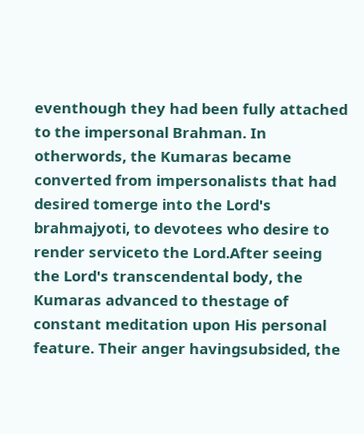eventhough they had been fully attached to the impersonal Brahman. In otherwords, the Kumaras became converted from impersonalists that had desired tomerge into the Lord's brahmajyoti, to devotees who desire to render serviceto the Lord.After seeing the Lord's transcendental body, the Kumaras advanced to thestage of constant meditation upon His personal feature. Their anger havingsubsided, the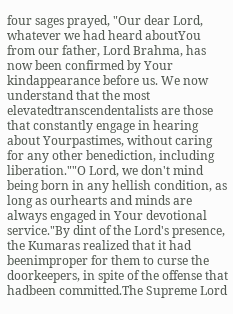four sages prayed, "Our dear Lord, whatever we had heard aboutYou from our father, Lord Brahma, has now been confirmed by Your kindappearance before us. We now understand that the most elevatedtranscendentalists are those that constantly engage in hearing about Yourpastimes, without caring for any other benediction, including liberation.""O Lord, we don't mind being born in any hellish condition, as long as ourhearts and minds are always engaged in Your devotional service."By dint of the Lord's presence, the Kumaras realized that it had beenimproper for them to curse the doorkeepers, in spite of the offense that hadbeen committed.The Supreme Lord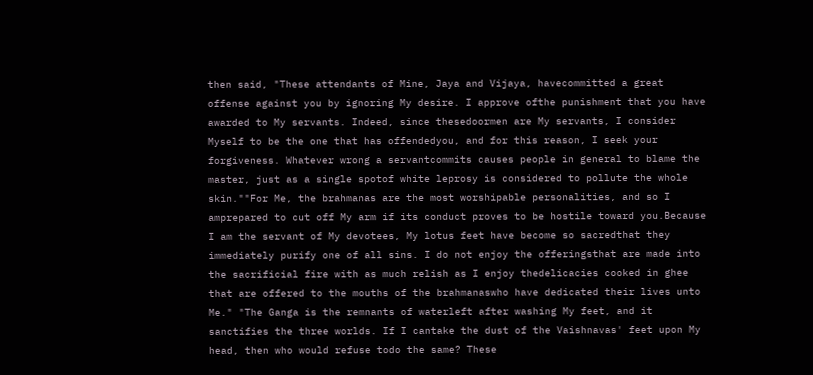then said, "These attendants of Mine, Jaya and Vijaya, havecommitted a great offense against you by ignoring My desire. I approve ofthe punishment that you have awarded to My servants. Indeed, since thesedoormen are My servants, I consider Myself to be the one that has offendedyou, and for this reason, I seek your forgiveness. Whatever wrong a servantcommits causes people in general to blame the master, just as a single spotof white leprosy is considered to pollute the whole skin.""For Me, the brahmanas are the most worshipable personalities, and so I amprepared to cut off My arm if its conduct proves to be hostile toward you.Because I am the servant of My devotees, My lotus feet have become so sacredthat they immediately purify one of all sins. I do not enjoy the offeringsthat are made into the sacrificial fire with as much relish as I enjoy thedelicacies cooked in ghee that are offered to the mouths of the brahmanaswho have dedicated their lives unto Me." "The Ganga is the remnants of waterleft after washing My feet, and it sanctifies the three worlds. If I cantake the dust of the Vaishnavas' feet upon My head, then who would refuse todo the same? These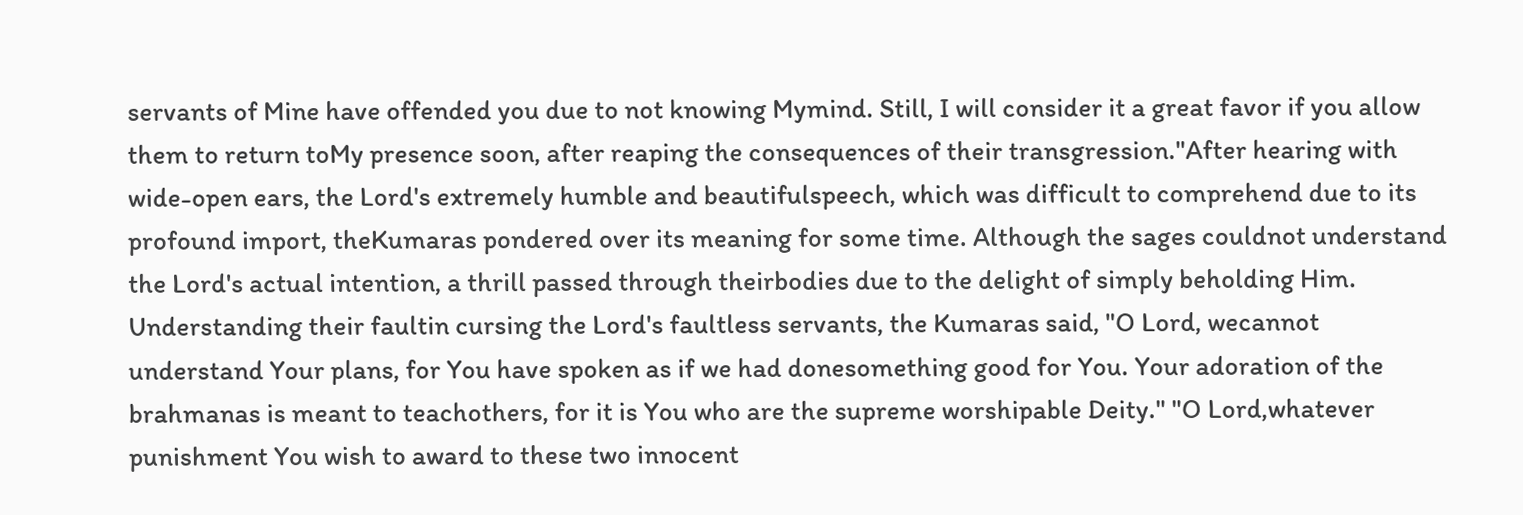servants of Mine have offended you due to not knowing Mymind. Still, I will consider it a great favor if you allow them to return toMy presence soon, after reaping the consequences of their transgression."After hearing with wide-open ears, the Lord's extremely humble and beautifulspeech, which was difficult to comprehend due to its profound import, theKumaras pondered over its meaning for some time. Although the sages couldnot understand the Lord's actual intention, a thrill passed through theirbodies due to the delight of simply beholding Him. Understanding their faultin cursing the Lord's faultless servants, the Kumaras said, "O Lord, wecannot understand Your plans, for You have spoken as if we had donesomething good for You. Your adoration of the brahmanas is meant to teachothers, for it is You who are the supreme worshipable Deity." "O Lord,whatever punishment You wish to award to these two innocent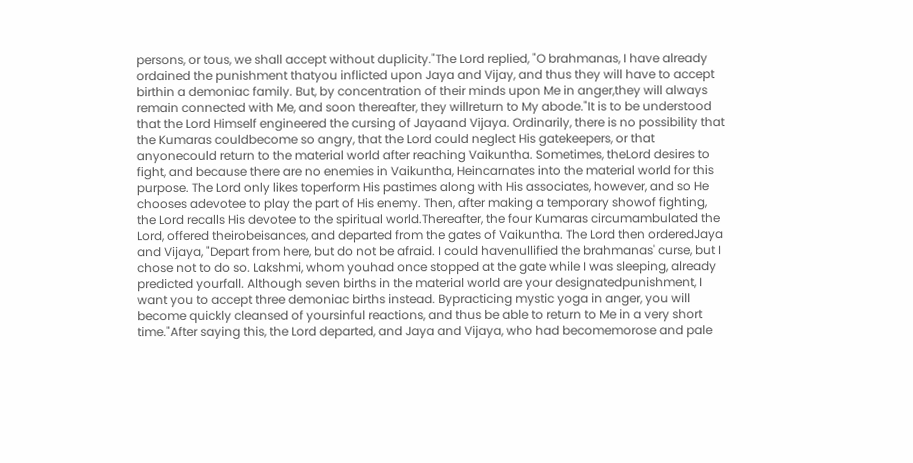persons, or tous, we shall accept without duplicity."The Lord replied, "O brahmanas, I have already ordained the punishment thatyou inflicted upon Jaya and Vijay, and thus they will have to accept birthin a demoniac family. But, by concentration of their minds upon Me in anger,they will always remain connected with Me, and soon thereafter, they willreturn to My abode."It is to be understood that the Lord Himself engineered the cursing of Jayaand Vijaya. Ordinarily, there is no possibility that the Kumaras couldbecome so angry, that the Lord could neglect His gatekeepers, or that anyonecould return to the material world after reaching Vaikuntha. Sometimes, theLord desires to fight, and because there are no enemies in Vaikuntha, Heincarnates into the material world for this purpose. The Lord only likes toperform His pastimes along with His associates, however, and so He chooses adevotee to play the part of His enemy. Then, after making a temporary showof fighting, the Lord recalls His devotee to the spiritual world.Thereafter, the four Kumaras circumambulated the Lord, offered theirobeisances, and departed from the gates of Vaikuntha. The Lord then orderedJaya and Vijaya, "Depart from here, but do not be afraid. I could havenullified the brahmanas' curse, but I chose not to do so. Lakshmi, whom youhad once stopped at the gate while I was sleeping, already predicted yourfall. Although seven births in the material world are your designatedpunishment, I want you to accept three demoniac births instead. Bypracticing mystic yoga in anger, you will become quickly cleansed of yoursinful reactions, and thus be able to return to Me in a very short time."After saying this, the Lord departed, and Jaya and Vijaya, who had becomemorose and pale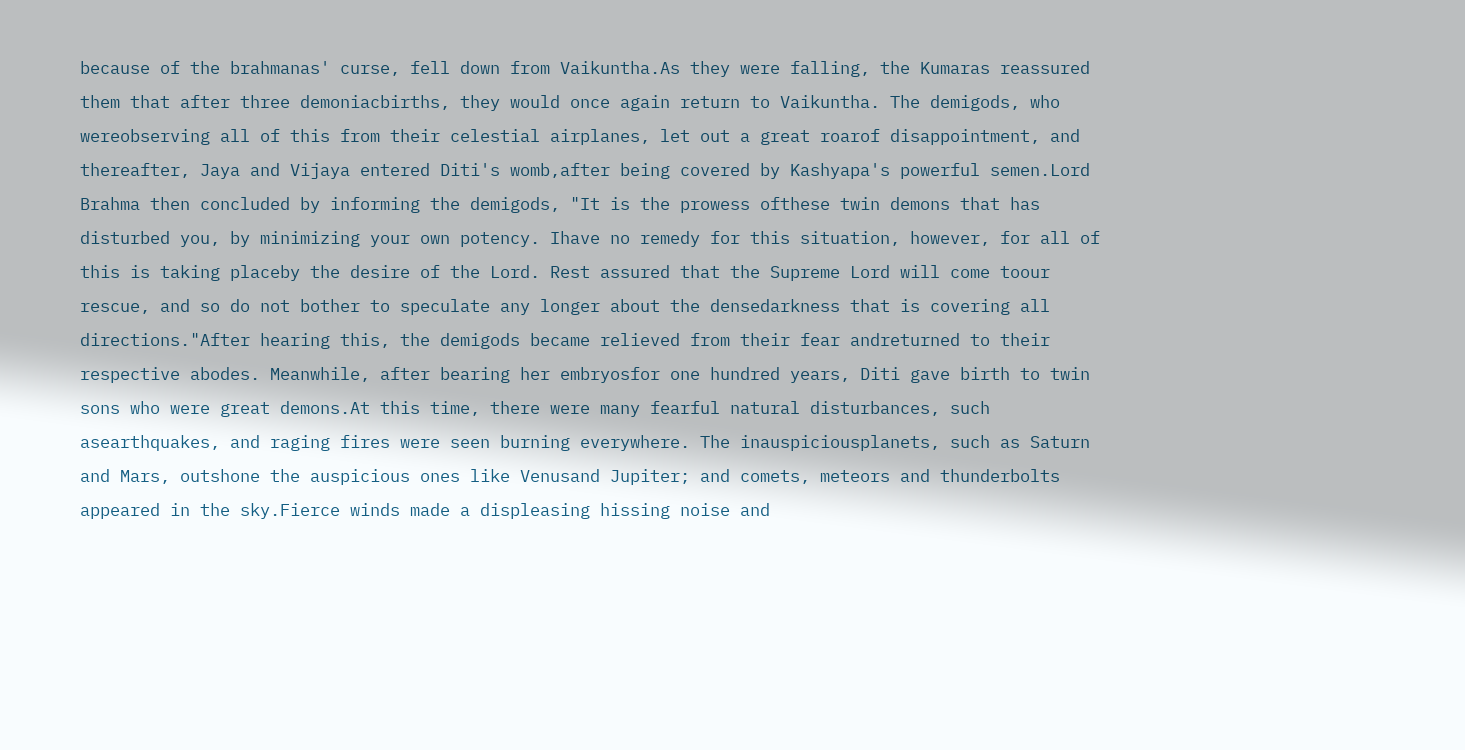because of the brahmanas' curse, fell down from Vaikuntha.As they were falling, the Kumaras reassured them that after three demoniacbirths, they would once again return to Vaikuntha. The demigods, who wereobserving all of this from their celestial airplanes, let out a great roarof disappointment, and thereafter, Jaya and Vijaya entered Diti's womb,after being covered by Kashyapa's powerful semen.Lord Brahma then concluded by informing the demigods, "It is the prowess ofthese twin demons that has disturbed you, by minimizing your own potency. Ihave no remedy for this situation, however, for all of this is taking placeby the desire of the Lord. Rest assured that the Supreme Lord will come toour rescue, and so do not bother to speculate any longer about the densedarkness that is covering all directions."After hearing this, the demigods became relieved from their fear andreturned to their respective abodes. Meanwhile, after bearing her embryosfor one hundred years, Diti gave birth to twin sons who were great demons.At this time, there were many fearful natural disturbances, such asearthquakes, and raging fires were seen burning everywhere. The inauspiciousplanets, such as Saturn and Mars, outshone the auspicious ones like Venusand Jupiter; and comets, meteors and thunderbolts appeared in the sky.Fierce winds made a displeasing hissing noise and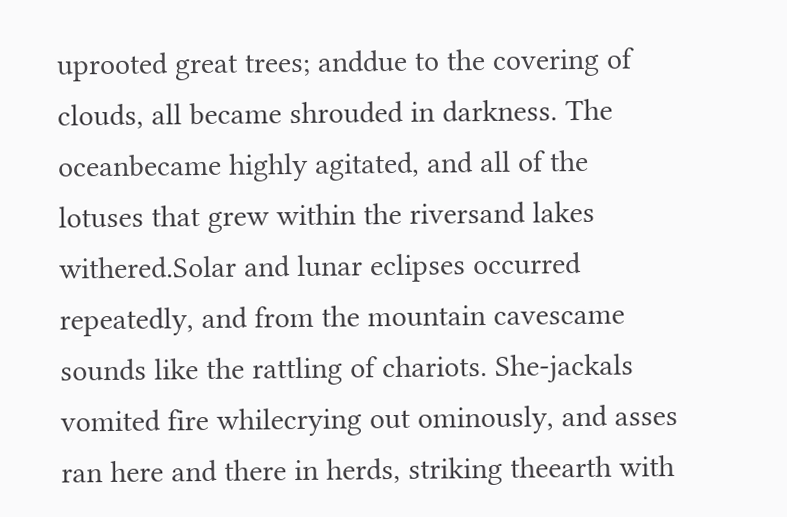uprooted great trees; anddue to the covering of clouds, all became shrouded in darkness. The oceanbecame highly agitated, and all of the lotuses that grew within the riversand lakes withered.Solar and lunar eclipses occurred repeatedly, and from the mountain cavescame sounds like the rattling of chariots. She-jackals vomited fire whilecrying out ominously, and asses ran here and there in herds, striking theearth with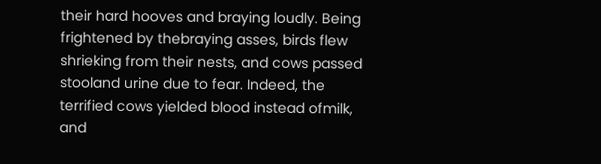their hard hooves and braying loudly. Being frightened by thebraying asses, birds flew shrieking from their nests, and cows passed stooland urine due to fear. Indeed, the terrified cows yielded blood instead ofmilk, and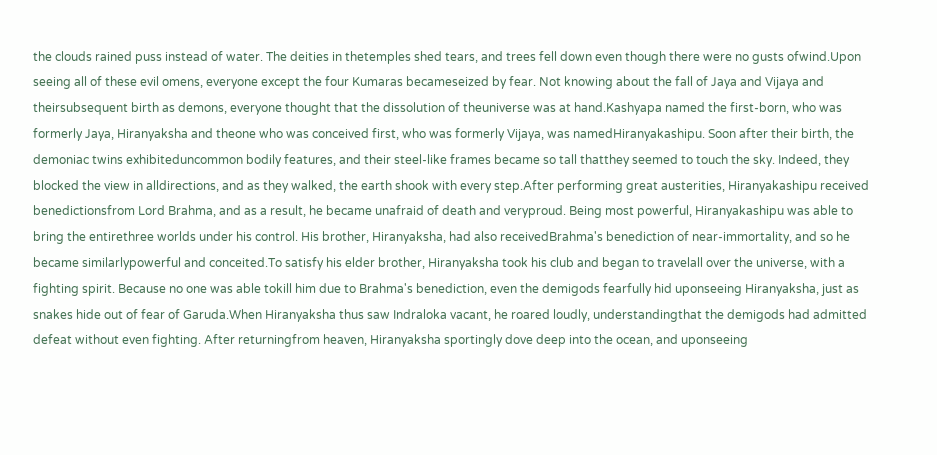the clouds rained puss instead of water. The deities in thetemples shed tears, and trees fell down even though there were no gusts ofwind.Upon seeing all of these evil omens, everyone except the four Kumaras becameseized by fear. Not knowing about the fall of Jaya and Vijaya and theirsubsequent birth as demons, everyone thought that the dissolution of theuniverse was at hand.Kashyapa named the first-born, who was formerly Jaya, Hiranyaksha and theone who was conceived first, who was formerly Vijaya, was namedHiranyakashipu. Soon after their birth, the demoniac twins exhibiteduncommon bodily features, and their steel-like frames became so tall thatthey seemed to touch the sky. Indeed, they blocked the view in alldirections, and as they walked, the earth shook with every step.After performing great austerities, Hiranyakashipu received benedictionsfrom Lord Brahma, and as a result, he became unafraid of death and veryproud. Being most powerful, Hiranyakashipu was able to bring the entirethree worlds under his control. His brother, Hiranyaksha, had also receivedBrahma's benediction of near-immortality, and so he became similarlypowerful and conceited.To satisfy his elder brother, Hiranyaksha took his club and began to travelall over the universe, with a fighting spirit. Because no one was able tokill him due to Brahma's benediction, even the demigods fearfully hid uponseeing Hiranyaksha, just as snakes hide out of fear of Garuda.When Hiranyaksha thus saw Indraloka vacant, he roared loudly, understandingthat the demigods had admitted defeat without even fighting. After returningfrom heaven, Hiranyaksha sportingly dove deep into the ocean, and uponseeing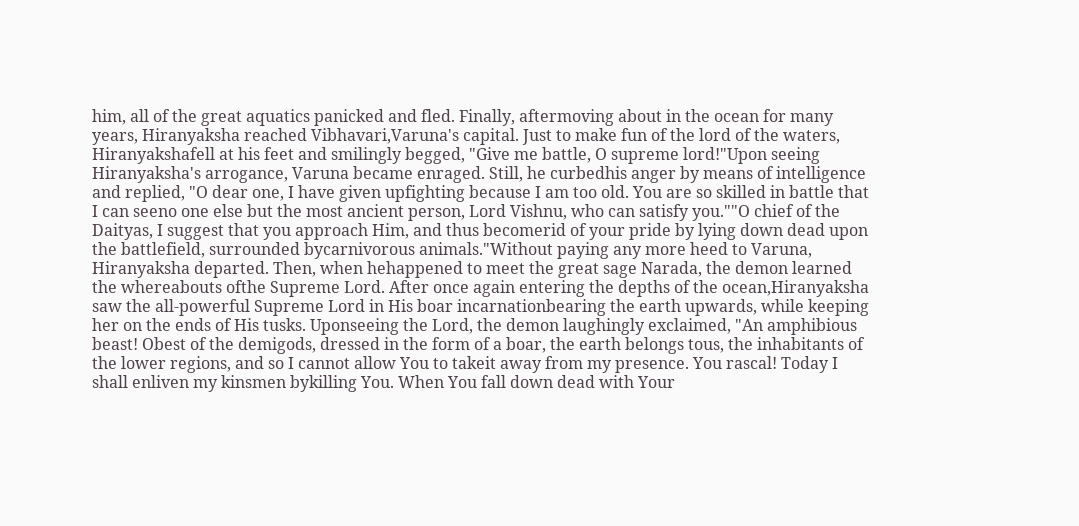him, all of the great aquatics panicked and fled. Finally, aftermoving about in the ocean for many years, Hiranyaksha reached Vibhavari,Varuna's capital. Just to make fun of the lord of the waters, Hiranyakshafell at his feet and smilingly begged, "Give me battle, O supreme lord!"Upon seeing Hiranyaksha's arrogance, Varuna became enraged. Still, he curbedhis anger by means of intelligence and replied, "O dear one, I have given upfighting because I am too old. You are so skilled in battle that I can seeno one else but the most ancient person, Lord Vishnu, who can satisfy you.""O chief of the Daityas, I suggest that you approach Him, and thus becomerid of your pride by lying down dead upon the battlefield, surrounded bycarnivorous animals."Without paying any more heed to Varuna, Hiranyaksha departed. Then, when hehappened to meet the great sage Narada, the demon learned the whereabouts ofthe Supreme Lord. After once again entering the depths of the ocean,Hiranyaksha saw the all-powerful Supreme Lord in His boar incarnationbearing the earth upwards, while keeping her on the ends of His tusks. Uponseeing the Lord, the demon laughingly exclaimed, "An amphibious beast! Obest of the demigods, dressed in the form of a boar, the earth belongs tous, the inhabitants of the lower regions, and so I cannot allow You to takeit away from my presence. You rascal! Today I shall enliven my kinsmen bykilling You. When You fall down dead with Your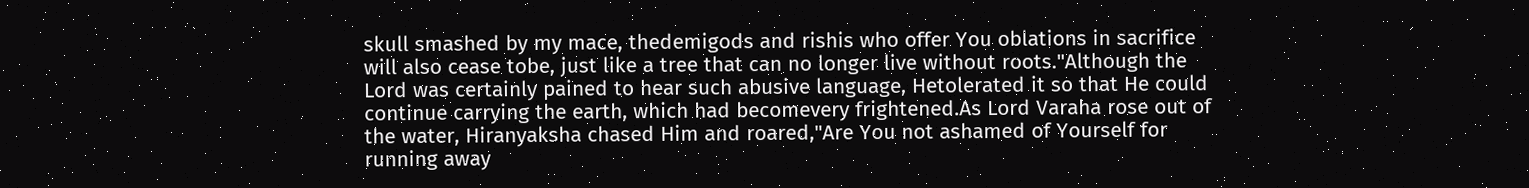skull smashed by my mace, thedemigods and rishis who offer You oblations in sacrifice will also cease tobe, just like a tree that can no longer live without roots."Although the Lord was certainly pained to hear such abusive language, Hetolerated it so that He could continue carrying the earth, which had becomevery frightened.As Lord Varaha rose out of the water, Hiranyaksha chased Him and roared,"Are You not ashamed of Yourself for running away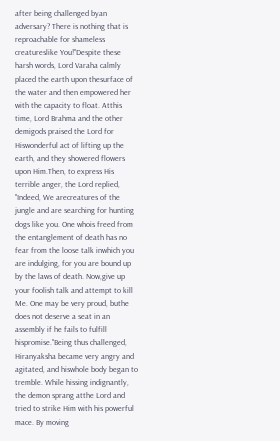after being challenged byan adversary? There is nothing that is reproachable for shameless creatureslike You!"Despite these harsh words, Lord Varaha calmly placed the earth upon thesurface of the water and then empowered her with the capacity to float. Atthis time, Lord Brahma and the other demigods praised the Lord for Hiswonderful act of lifting up the earth, and they showered flowers upon Him.Then, to express His terrible anger, the Lord replied, "Indeed, We arecreatures of the jungle and are searching for hunting dogs like you. One whois freed from the entanglement of death has no fear from the loose talk inwhich you are indulging, for you are bound up by the laws of death. Now,give up your foolish talk and attempt to kill Me. One may be very proud, buthe does not deserve a seat in an assembly if he fails to fulfill hispromise."Being thus challenged, Hiranyaksha became very angry and agitated, and hiswhole body began to tremble. While hissing indignantly, the demon sprang atthe Lord and tried to strike Him with his powerful mace. By moving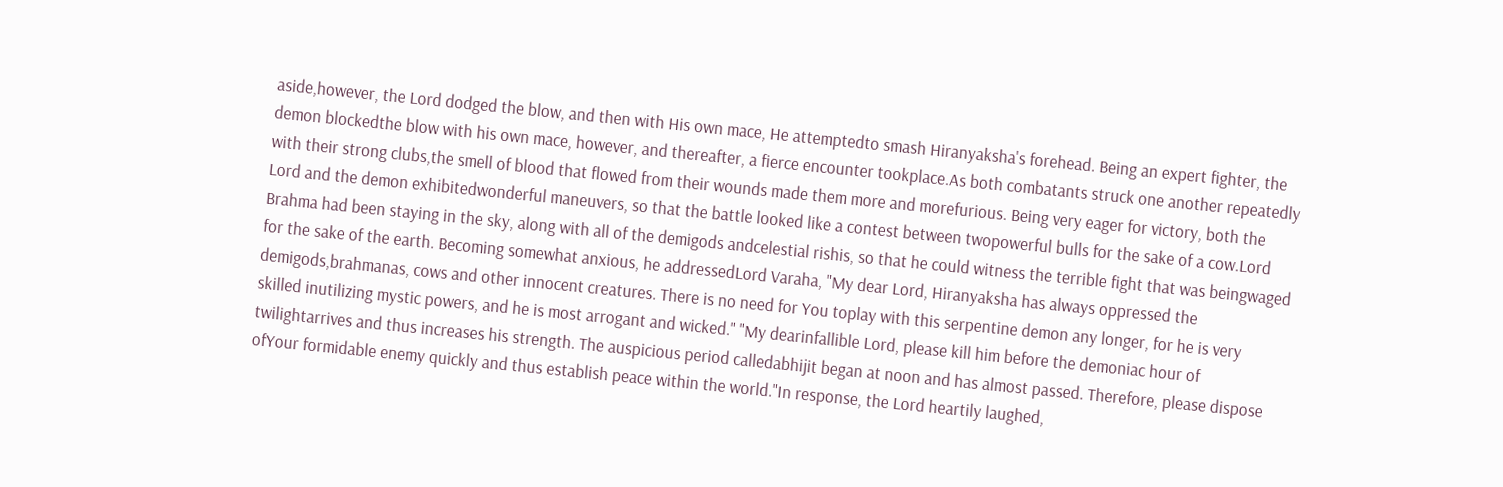aside,however, the Lord dodged the blow, and then with His own mace, He attemptedto smash Hiranyaksha's forehead. Being an expert fighter, the demon blockedthe blow with his own mace, however, and thereafter, a fierce encounter tookplace.As both combatants struck one another repeatedly with their strong clubs,the smell of blood that flowed from their wounds made them more and morefurious. Being very eager for victory, both the Lord and the demon exhibitedwonderful maneuvers, so that the battle looked like a contest between twopowerful bulls for the sake of a cow.Lord Brahma had been staying in the sky, along with all of the demigods andcelestial rishis, so that he could witness the terrible fight that was beingwaged for the sake of the earth. Becoming somewhat anxious, he addressedLord Varaha, "My dear Lord, Hiranyaksha has always oppressed the demigods,brahmanas, cows and other innocent creatures. There is no need for You toplay with this serpentine demon any longer, for he is very skilled inutilizing mystic powers, and he is most arrogant and wicked." "My dearinfallible Lord, please kill him before the demoniac hour of twilightarrives and thus increases his strength. The auspicious period calledabhijit began at noon and has almost passed. Therefore, please dispose ofYour formidable enemy quickly and thus establish peace within the world."In response, the Lord heartily laughed,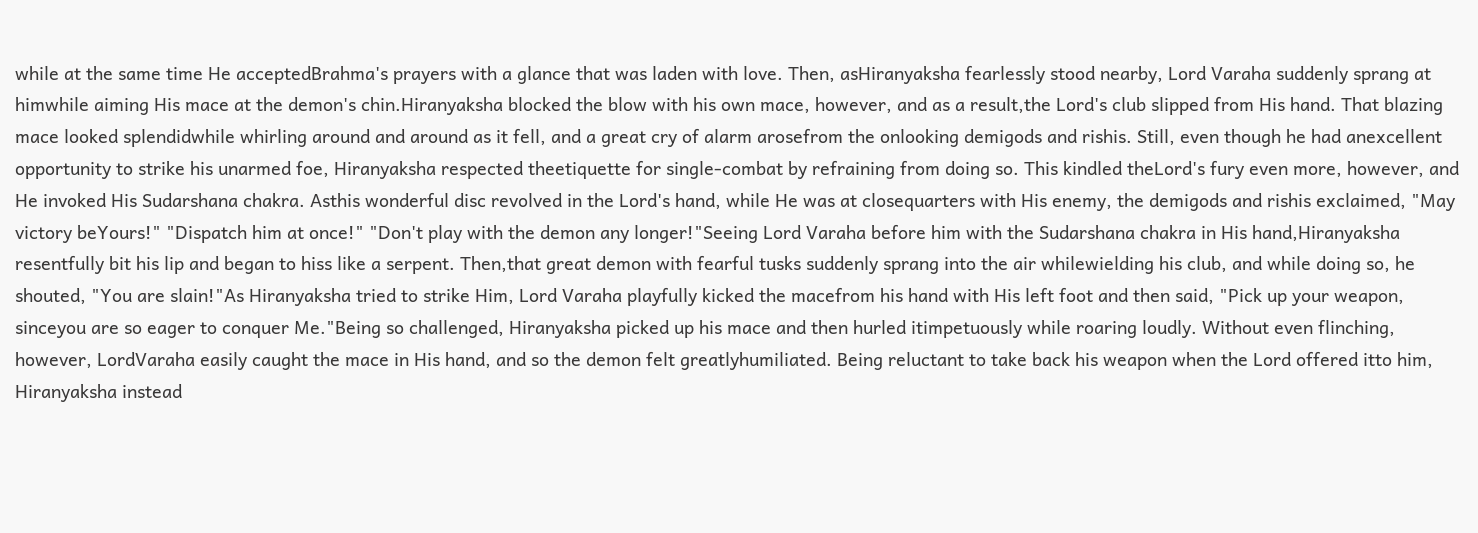while at the same time He acceptedBrahma's prayers with a glance that was laden with love. Then, asHiranyaksha fearlessly stood nearby, Lord Varaha suddenly sprang at himwhile aiming His mace at the demon's chin.Hiranyaksha blocked the blow with his own mace, however, and as a result,the Lord's club slipped from His hand. That blazing mace looked splendidwhile whirling around and around as it fell, and a great cry of alarm arosefrom the onlooking demigods and rishis. Still, even though he had anexcellent opportunity to strike his unarmed foe, Hiranyaksha respected theetiquette for single-combat by refraining from doing so. This kindled theLord's fury even more, however, and He invoked His Sudarshana chakra. Asthis wonderful disc revolved in the Lord's hand, while He was at closequarters with His enemy, the demigods and rishis exclaimed, "May victory beYours!" "Dispatch him at once!" "Don't play with the demon any longer!"Seeing Lord Varaha before him with the Sudarshana chakra in His hand,Hiranyaksha resentfully bit his lip and began to hiss like a serpent. Then,that great demon with fearful tusks suddenly sprang into the air whilewielding his club, and while doing so, he shouted, "You are slain!"As Hiranyaksha tried to strike Him, Lord Varaha playfully kicked the macefrom his hand with His left foot and then said, "Pick up your weapon, sinceyou are so eager to conquer Me."Being so challenged, Hiranyaksha picked up his mace and then hurled itimpetuously while roaring loudly. Without even flinching, however, LordVaraha easily caught the mace in His hand, and so the demon felt greatlyhumiliated. Being reluctant to take back his weapon when the Lord offered itto him, Hiranyaksha instead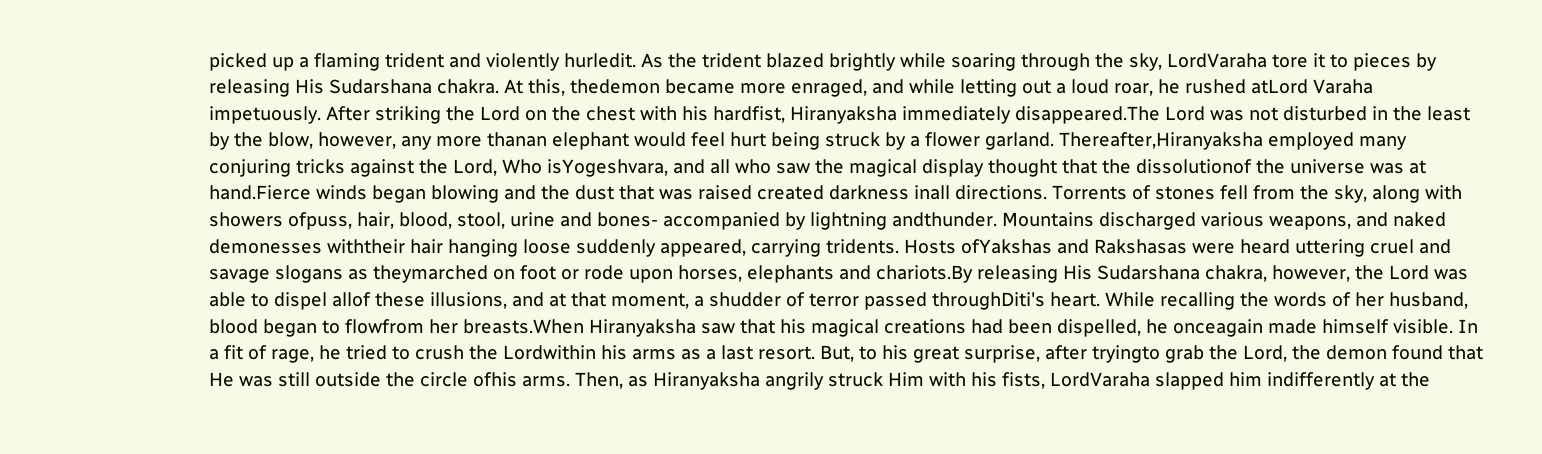picked up a flaming trident and violently hurledit. As the trident blazed brightly while soaring through the sky, LordVaraha tore it to pieces by releasing His Sudarshana chakra. At this, thedemon became more enraged, and while letting out a loud roar, he rushed atLord Varaha impetuously. After striking the Lord on the chest with his hardfist, Hiranyaksha immediately disappeared.The Lord was not disturbed in the least by the blow, however, any more thanan elephant would feel hurt being struck by a flower garland. Thereafter,Hiranyaksha employed many conjuring tricks against the Lord, Who isYogeshvara, and all who saw the magical display thought that the dissolutionof the universe was at hand.Fierce winds began blowing and the dust that was raised created darkness inall directions. Torrents of stones fell from the sky, along with showers ofpuss, hair, blood, stool, urine and bones- accompanied by lightning andthunder. Mountains discharged various weapons, and naked demonesses withtheir hair hanging loose suddenly appeared, carrying tridents. Hosts ofYakshas and Rakshasas were heard uttering cruel and savage slogans as theymarched on foot or rode upon horses, elephants and chariots.By releasing His Sudarshana chakra, however, the Lord was able to dispel allof these illusions, and at that moment, a shudder of terror passed throughDiti's heart. While recalling the words of her husband, blood began to flowfrom her breasts.When Hiranyaksha saw that his magical creations had been dispelled, he onceagain made himself visible. In a fit of rage, he tried to crush the Lordwithin his arms as a last resort. But, to his great surprise, after tryingto grab the Lord, the demon found that He was still outside the circle ofhis arms. Then, as Hiranyaksha angrily struck Him with his fists, LordVaraha slapped him indifferently at the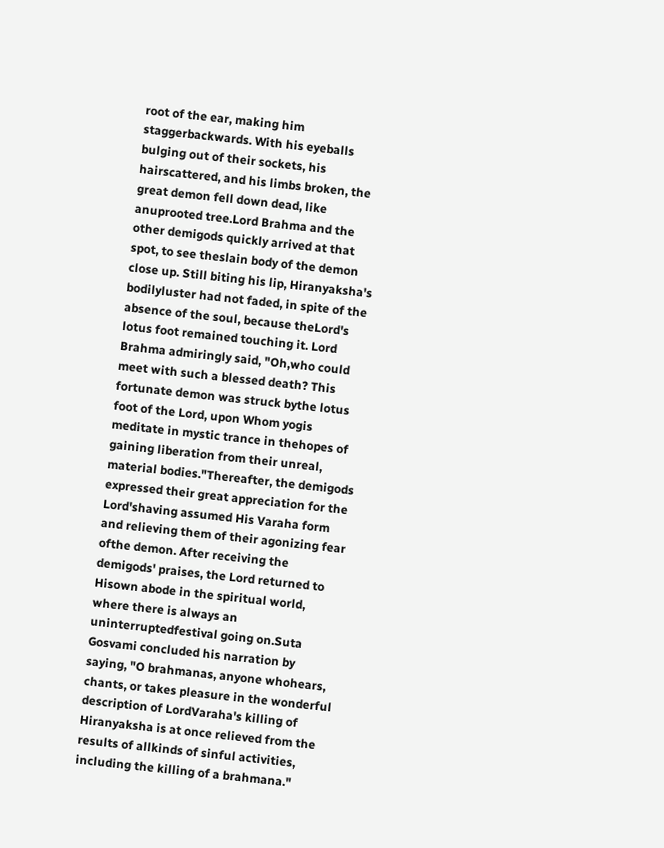root of the ear, making him staggerbackwards. With his eyeballs bulging out of their sockets, his hairscattered, and his limbs broken, the great demon fell down dead, like anuprooted tree.Lord Brahma and the other demigods quickly arrived at that spot, to see theslain body of the demon close up. Still biting his lip, Hiranyaksha's bodilyluster had not faded, in spite of the absence of the soul, because theLord's lotus foot remained touching it. Lord Brahma admiringly said, "Oh,who could meet with such a blessed death? This fortunate demon was struck bythe lotus foot of the Lord, upon Whom yogis meditate in mystic trance in thehopes of gaining liberation from their unreal, material bodies."Thereafter, the demigods expressed their great appreciation for the Lord'shaving assumed His Varaha form and relieving them of their agonizing fear ofthe demon. After receiving the demigods' praises, the Lord returned to Hisown abode in the spiritual world, where there is always an uninterruptedfestival going on.Suta Gosvami concluded his narration by saying, "O brahmanas, anyone whohears, chants, or takes pleasure in the wonderful description of LordVaraha's killing of Hiranyaksha is at once relieved from the results of allkinds of sinful activities, including the killing of a brahmana."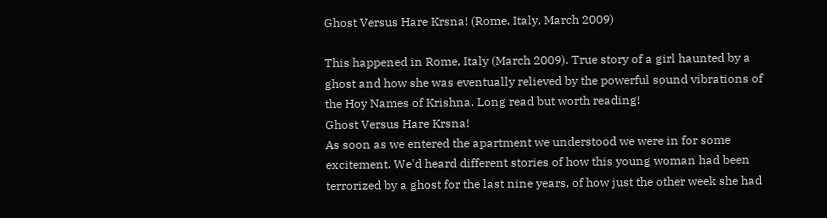Ghost Versus Hare Krsna! (Rome, Italy, March 2009)

This happened in Rome, Italy (March 2009). True story of a girl haunted by a ghost and how she was eventually relieved by the powerful sound vibrations of the Hoy Names of Krishna. Long read but worth reading!
Ghost Versus Hare Krsna!
As soon as we entered the apartment we understood we were in for some excitement. We'd heard different stories of how this young woman had been terrorized by a ghost for the last nine years, of how just the other week she had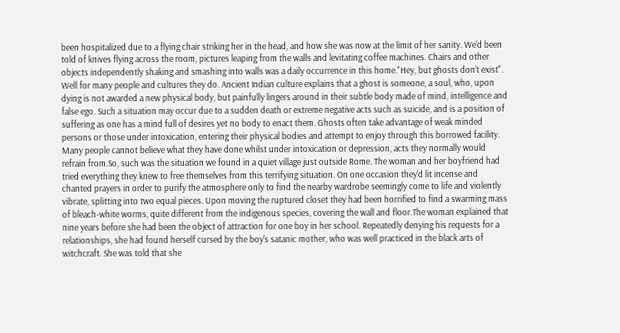been hospitalized due to a flying chair striking her in the head, and how she was now at the limit of her sanity. We'd been told of knives flying across the room, pictures leaping from the walls and levitating coffee machines. Chairs and other objects independently shaking and smashing into walls was a daily occurrence in this home."Hey, but ghosts don't exist". Well for many people and cultures they do. Ancient Indian culture explains that a ghost is someone, a soul, who, upon dying is not awarded a new physical body, but painfully lingers around in their subtle body made of mind, intelligence and false ego. Such a situation may occur due to a sudden death or extreme negative acts such as suicide, and is a position of suffering as one has a mind full of desires yet no body to enact them. Ghosts often take advantage of weak minded persons or those under intoxication, entering their physical bodies and attempt to enjoy through this borrowed facility. Many people cannot believe what they have done whilst under intoxication or depression, acts they normally would refrain from.So, such was the situation we found in a quiet village just outside Rome. The woman and her boyfriend had tried everything they knew to free themselves from this terrifying situation. On one occasion they'd lit incense and chanted prayers in order to purify the atmosphere only to find the nearby wardrobe seemingly come to life and violently vibrate, splitting into two equal pieces. Upon moving the ruptured closet they had been horrified to find a swarming mass of bleach-white worms, quite different from the indigenous species, covering the wall and floor.The woman explained that nine years before she had been the object of attraction for one boy in her school. Repeatedly denying his requests for a relationships, she had found herself cursed by the boy's satanic mother, who was well practiced in the black arts of witchcraft. She was told that she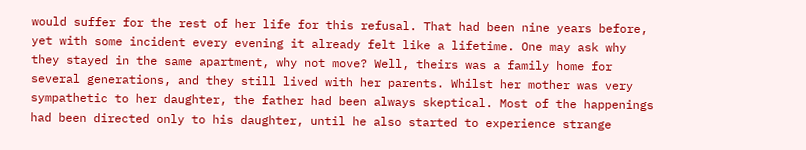would suffer for the rest of her life for this refusal. That had been nine years before, yet with some incident every evening it already felt like a lifetime. One may ask why they stayed in the same apartment, why not move? Well, theirs was a family home for several generations, and they still lived with her parents. Whilst her mother was very sympathetic to her daughter, the father had been always skeptical. Most of the happenings had been directed only to his daughter, until he also started to experience strange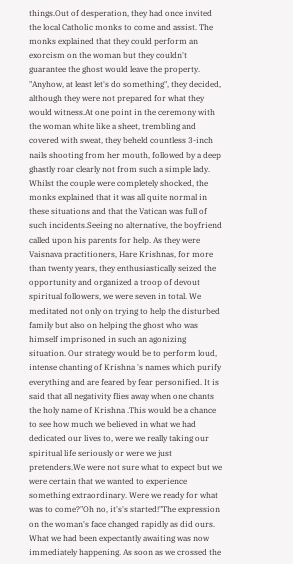things.Out of desperation, they had once invited the local Catholic monks to come and assist. The monks explained that they could perform an exorcism on the woman but they couldn't guarantee the ghost would leave the property. "Anyhow, at least let's do something", they decided, although they were not prepared for what they would witness.At one point in the ceremony with the woman white like a sheet, trembling and covered with sweat, they beheld countless 3-inch nails shooting from her mouth, followed by a deep ghastly roar clearly not from such a simple lady. Whilst the couple were completely shocked, the monks explained that it was all quite normal in these situations and that the Vatican was full of such incidents.Seeing no alternative, the boyfriend called upon his parents for help. As they were Vaisnava practitioners, Hare Krishnas, for more than twenty years, they enthusiastically seized the opportunity and organized a troop of devout spiritual followers, we were seven in total. We meditated not only on trying to help the disturbed family but also on helping the ghost who was himself imprisoned in such an agonizing situation. Our strategy would be to perform loud, intense chanting of Krishna 's names which purify everything and are feared by fear personified. It is said that all negativity flies away when one chants the holy name of Krishna .This would be a chance to see how much we believed in what we had dedicated our lives to, were we really taking our spiritual life seriously or were we just pretenders.We were not sure what to expect but we were certain that we wanted to experience something extraordinary. Were we ready for what was to come?"Oh no, it's's started!"The expression on the woman's face changed rapidly as did ours. What we had been expectantly awaiting was now immediately happening. As soon as we crossed the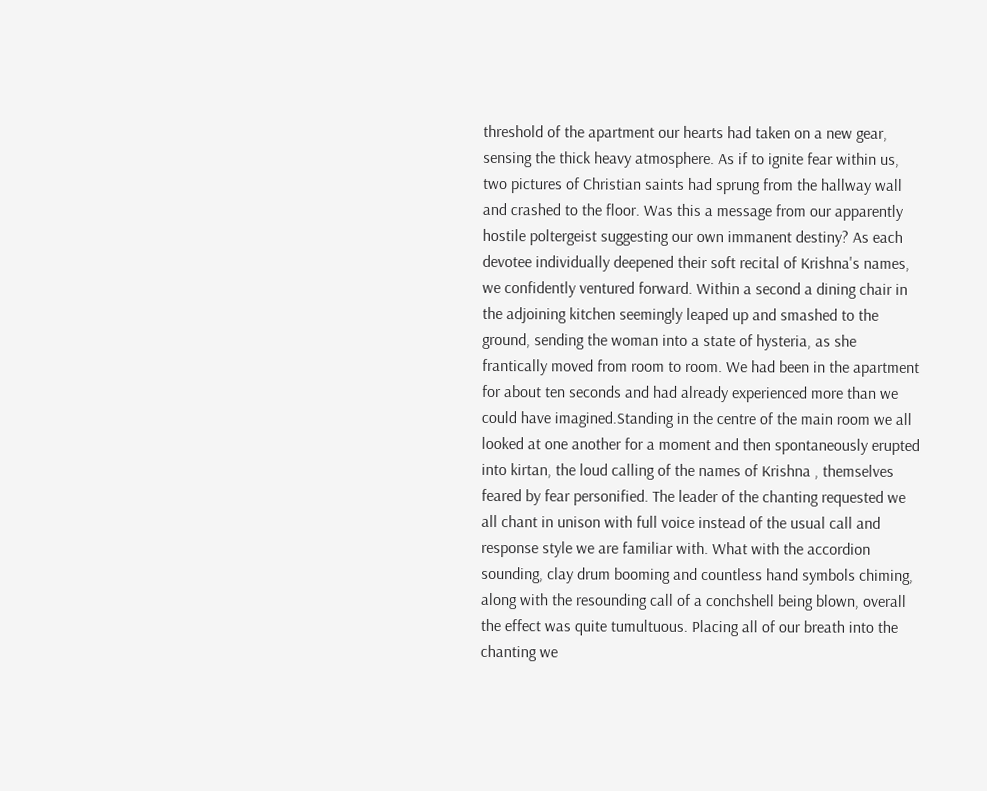threshold of the apartment our hearts had taken on a new gear, sensing the thick heavy atmosphere. As if to ignite fear within us, two pictures of Christian saints had sprung from the hallway wall and crashed to the floor. Was this a message from our apparently hostile poltergeist suggesting our own immanent destiny? As each devotee individually deepened their soft recital of Krishna's names, we confidently ventured forward. Within a second a dining chair in the adjoining kitchen seemingly leaped up and smashed to the ground, sending the woman into a state of hysteria, as she frantically moved from room to room. We had been in the apartment for about ten seconds and had already experienced more than we could have imagined.Standing in the centre of the main room we all looked at one another for a moment and then spontaneously erupted into kirtan, the loud calling of the names of Krishna , themselves feared by fear personified. The leader of the chanting requested we all chant in unison with full voice instead of the usual call and response style we are familiar with. What with the accordion sounding, clay drum booming and countless hand symbols chiming, along with the resounding call of a conchshell being blown, overall the effect was quite tumultuous. Placing all of our breath into the chanting we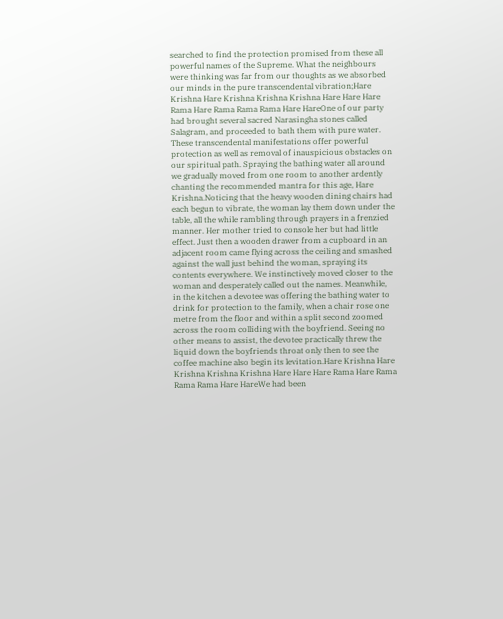searched to find the protection promised from these all powerful names of the Supreme. What the neighbours were thinking was far from our thoughts as we absorbed our minds in the pure transcendental vibration;Hare Krishna Hare Krishna Krishna Krishna Hare Hare Hare Rama Hare Rama Rama Rama Hare HareOne of our party had brought several sacred Narasingha stones called Salagram, and proceeded to bath them with pure water. These transcendental manifestations offer powerful protection as well as removal of inauspicious obstacles on our spiritual path. Spraying the bathing water all around we gradually moved from one room to another ardently chanting the recommended mantra for this age, Hare Krishna.Noticing that the heavy wooden dining chairs had each begun to vibrate, the woman lay them down under the table, all the while rambling through prayers in a frenzied manner. Her mother tried to console her but had little effect. Just then a wooden drawer from a cupboard in an adjacent room came flying across the ceiling and smashed against the wall just behind the woman, spraying its contents everywhere. We instinctively moved closer to the woman and desperately called out the names. Meanwhile, in the kitchen a devotee was offering the bathing water to drink for protection to the family, when a chair rose one metre from the floor and within a split second zoomed across the room colliding with the boyfriend. Seeing no other means to assist, the devotee practically threw the liquid down the boyfriends throat only then to see the coffee machine also begin its levitation.Hare Krishna Hare Krishna Krishna Krishna Hare Hare Hare Rama Hare Rama Rama Rama Hare HareWe had been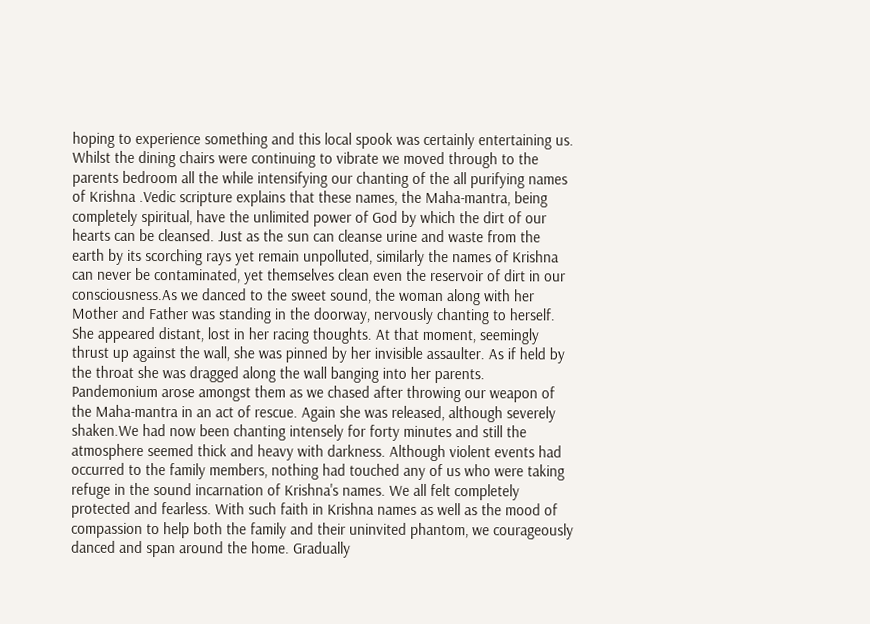hoping to experience something and this local spook was certainly entertaining us. Whilst the dining chairs were continuing to vibrate we moved through to the parents bedroom all the while intensifying our chanting of the all purifying names of Krishna .Vedic scripture explains that these names, the Maha-mantra, being completely spiritual, have the unlimited power of God by which the dirt of our hearts can be cleansed. Just as the sun can cleanse urine and waste from the earth by its scorching rays yet remain unpolluted, similarly the names of Krishna can never be contaminated, yet themselves clean even the reservoir of dirt in our consciousness.As we danced to the sweet sound, the woman along with her Mother and Father was standing in the doorway, nervously chanting to herself. She appeared distant, lost in her racing thoughts. At that moment, seemingly thrust up against the wall, she was pinned by her invisible assaulter. As if held by the throat she was dragged along the wall banging into her parents. Pandemonium arose amongst them as we chased after throwing our weapon of the Maha-mantra in an act of rescue. Again she was released, although severely shaken.We had now been chanting intensely for forty minutes and still the atmosphere seemed thick and heavy with darkness. Although violent events had occurred to the family members, nothing had touched any of us who were taking refuge in the sound incarnation of Krishna's names. We all felt completely protected and fearless. With such faith in Krishna names as well as the mood of compassion to help both the family and their uninvited phantom, we courageously danced and span around the home. Gradually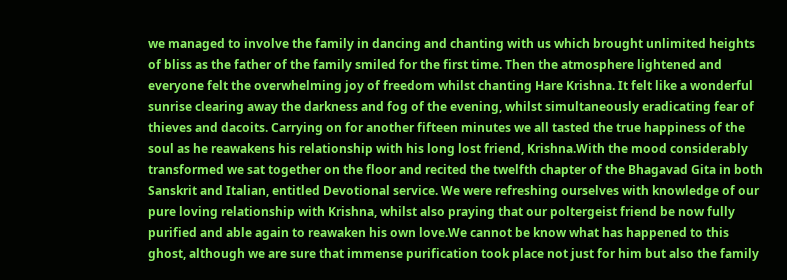we managed to involve the family in dancing and chanting with us which brought unlimited heights of bliss as the father of the family smiled for the first time. Then the atmosphere lightened and everyone felt the overwhelming joy of freedom whilst chanting Hare Krishna. It felt like a wonderful sunrise clearing away the darkness and fog of the evening, whilst simultaneously eradicating fear of thieves and dacoits. Carrying on for another fifteen minutes we all tasted the true happiness of the soul as he reawakens his relationship with his long lost friend, Krishna.With the mood considerably transformed we sat together on the floor and recited the twelfth chapter of the Bhagavad Gita in both Sanskrit and Italian, entitled Devotional service. We were refreshing ourselves with knowledge of our pure loving relationship with Krishna, whilst also praying that our poltergeist friend be now fully purified and able again to reawaken his own love.We cannot be know what has happened to this ghost, although we are sure that immense purification took place not just for him but also the family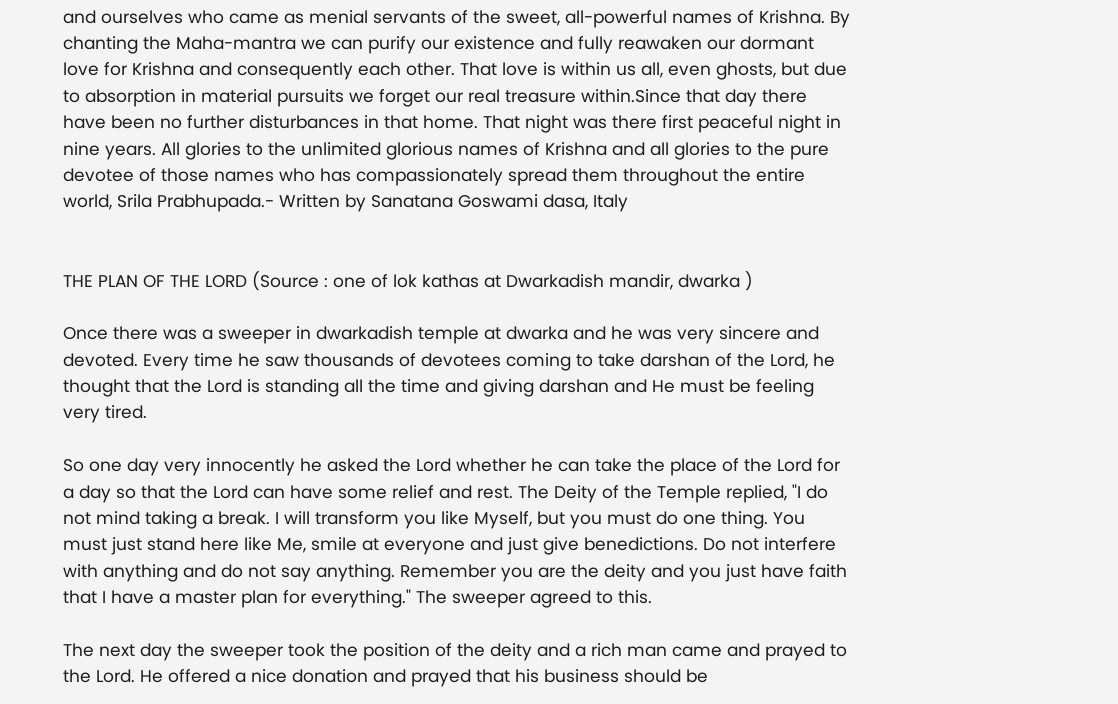and ourselves who came as menial servants of the sweet, all-powerful names of Krishna. By chanting the Maha-mantra we can purify our existence and fully reawaken our dormant love for Krishna and consequently each other. That love is within us all, even ghosts, but due to absorption in material pursuits we forget our real treasure within.Since that day there have been no further disturbances in that home. That night was there first peaceful night in nine years. All glories to the unlimited glorious names of Krishna and all glories to the pure devotee of those names who has compassionately spread them throughout the entire world, Srila Prabhupada.- Written by Sanatana Goswami dasa, Italy


THE PLAN OF THE LORD (Source : one of lok kathas at Dwarkadish mandir, dwarka )

Once there was a sweeper in dwarkadish temple at dwarka and he was very sincere and devoted. Every time he saw thousands of devotees coming to take darshan of the Lord, he thought that the Lord is standing all the time and giving darshan and He must be feeling very tired.

So one day very innocently he asked the Lord whether he can take the place of the Lord for a day so that the Lord can have some relief and rest. The Deity of the Temple replied, "I do not mind taking a break. I will transform you like Myself, but you must do one thing. You must just stand here like Me, smile at everyone and just give benedictions. Do not interfere with anything and do not say anything. Remember you are the deity and you just have faith that I have a master plan for everything." The sweeper agreed to this.

The next day the sweeper took the position of the deity and a rich man came and prayed to the Lord. He offered a nice donation and prayed that his business should be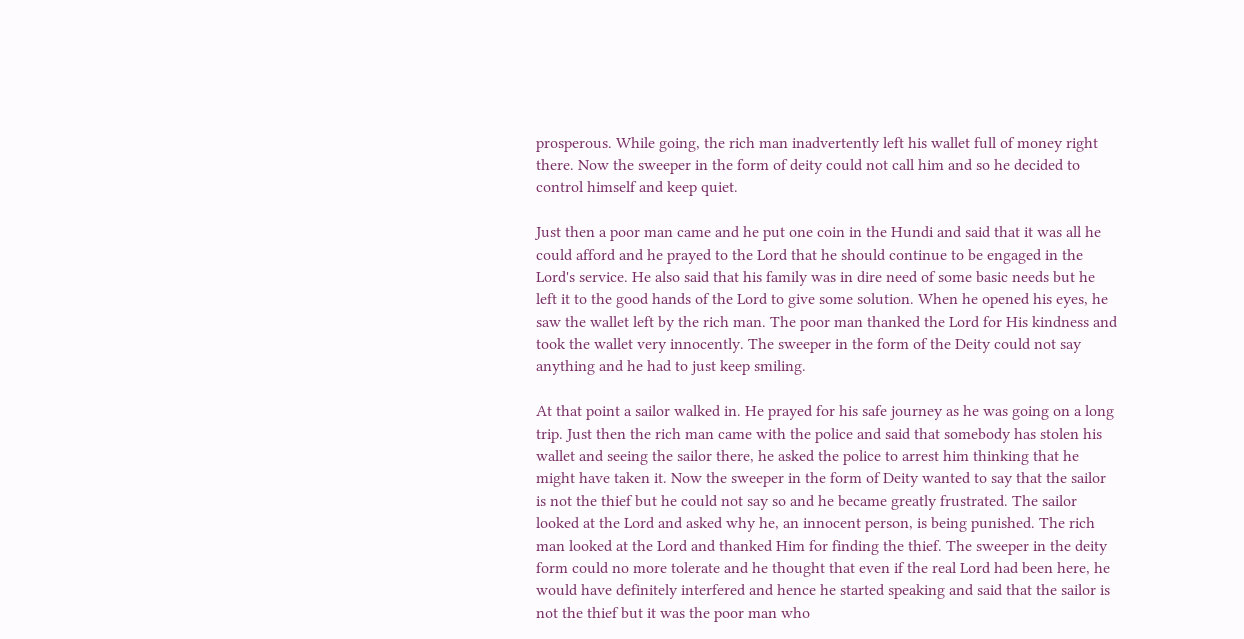prosperous. While going, the rich man inadvertently left his wallet full of money right there. Now the sweeper in the form of deity could not call him and so he decided to control himself and keep quiet.

Just then a poor man came and he put one coin in the Hundi and said that it was all he could afford and he prayed to the Lord that he should continue to be engaged in the Lord's service. He also said that his family was in dire need of some basic needs but he left it to the good hands of the Lord to give some solution. When he opened his eyes, he saw the wallet left by the rich man. The poor man thanked the Lord for His kindness and took the wallet very innocently. The sweeper in the form of the Deity could not say anything and he had to just keep smiling.

At that point a sailor walked in. He prayed for his safe journey as he was going on a long trip. Just then the rich man came with the police and said that somebody has stolen his wallet and seeing the sailor there, he asked the police to arrest him thinking that he might have taken it. Now the sweeper in the form of Deity wanted to say that the sailor is not the thief but he could not say so and he became greatly frustrated. The sailor looked at the Lord and asked why he, an innocent person, is being punished. The rich man looked at the Lord and thanked Him for finding the thief. The sweeper in the deity form could no more tolerate and he thought that even if the real Lord had been here, he would have definitely interfered and hence he started speaking and said that the sailor is not the thief but it was the poor man who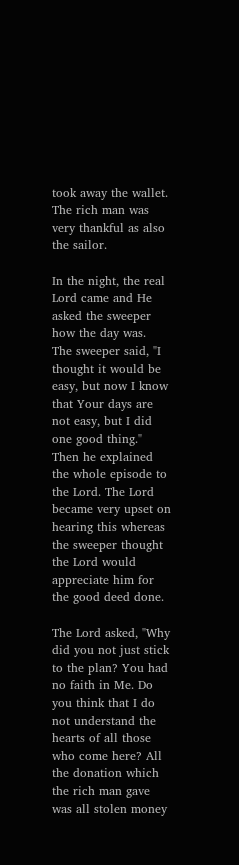took away the wallet. The rich man was very thankful as also the sailor.

In the night, the real Lord came and He asked the sweeper how the day was.
The sweeper said, "I thought it would be easy, but now I know that Your days are not easy, but I did one good thing." Then he explained the whole episode to the Lord. The Lord became very upset on hearing this whereas the sweeper thought the Lord would appreciate him for the good deed done.

The Lord asked, "Why did you not just stick to the plan? You had no faith in Me. Do you think that I do not understand the hearts of all those who come here? All the donation which the rich man gave was all stolen money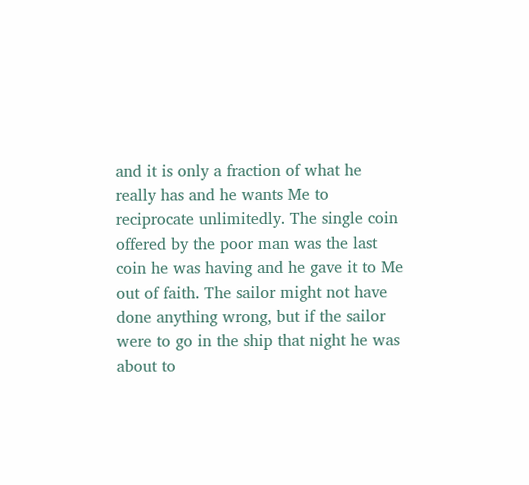and it is only a fraction of what he really has and he wants Me to reciprocate unlimitedly. The single coin offered by the poor man was the last coin he was having and he gave it to Me out of faith. The sailor might not have done anything wrong, but if the sailor were to go in the ship that night he was about to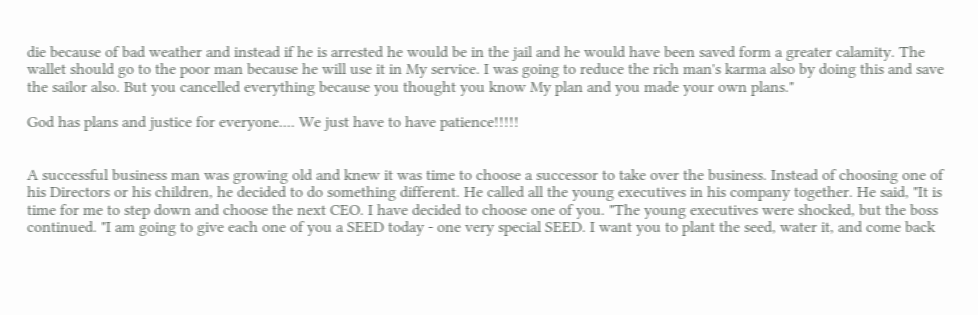die because of bad weather and instead if he is arrested he would be in the jail and he would have been saved form a greater calamity. The wallet should go to the poor man because he will use it in My service. I was going to reduce the rich man's karma also by doing this and save the sailor also. But you cancelled everything because you thought you know My plan and you made your own plans."

God has plans and justice for everyone.... We just have to have patience!!!!!


A successful business man was growing old and knew it was time to choose a successor to take over the business. Instead of choosing one of his Directors or his children, he decided to do something different. He called all the young executives in his company together. He said, "It is time for me to step down and choose the next CEO. I have decided to choose one of you. "The young executives were shocked, but the boss continued. "I am going to give each one of you a SEED today - one very special SEED. I want you to plant the seed, water it, and come back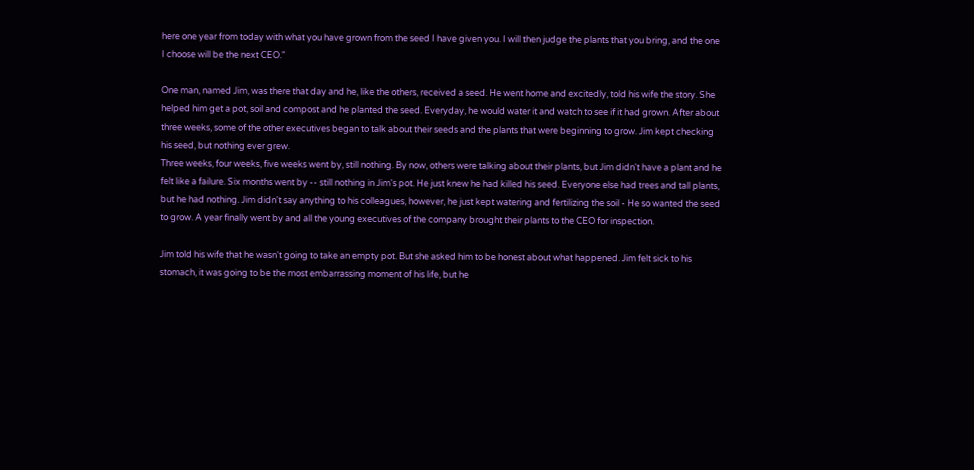here one year from today with what you have grown from the seed I have given you. I will then judge the plants that you bring, and the one I choose will be the next CEO."

One man, named Jim, was there that day and he, like the others, received a seed. He went home and excitedly, told his wife the story. She helped him get a pot, soil and compost and he planted the seed. Everyday, he would water it and watch to see if it had grown. After about three weeks, some of the other executives began to talk about their seeds and the plants that were beginning to grow. Jim kept checking his seed, but nothing ever grew.
Three weeks, four weeks, five weeks went by, still nothing. By now, others were talking about their plants, but Jim didn't have a plant and he felt like a failure. Six months went by -- still nothing in Jim's pot. He just knew he had killed his seed. Everyone else had trees and tall plants, but he had nothing. Jim didn't say anything to his colleagues, however, he just kept watering and fertilizing the soil - He so wanted the seed to grow. A year finally went by and all the young executives of the company brought their plants to the CEO for inspection.

Jim told his wife that he wasn't going to take an empty pot. But she asked him to be honest about what happened. Jim felt sick to his stomach, it was going to be the most embarrassing moment of his life, but he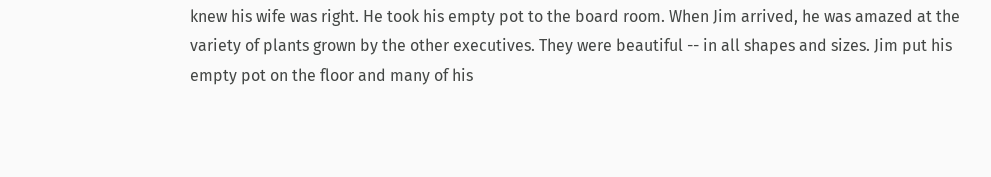knew his wife was right. He took his empty pot to the board room. When Jim arrived, he was amazed at the variety of plants grown by the other executives. They were beautiful -- in all shapes and sizes. Jim put his empty pot on the floor and many of his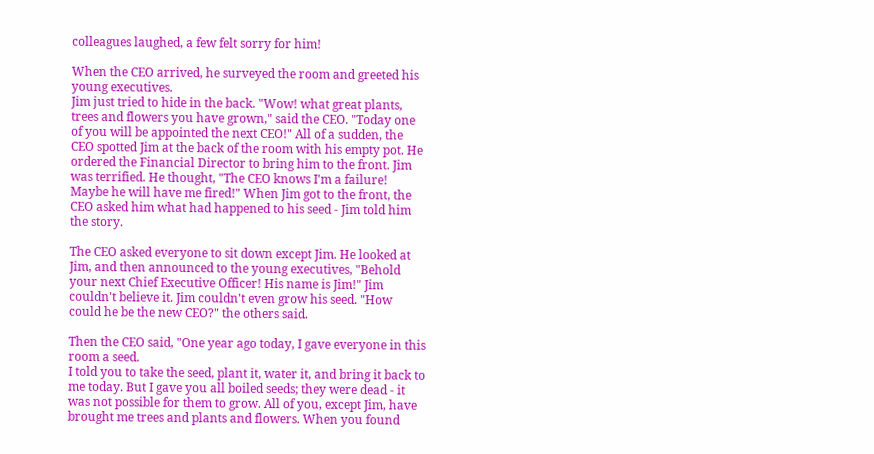colleagues laughed, a few felt sorry for him!

When the CEO arrived, he surveyed the room and greeted his young executives.
Jim just tried to hide in the back. "Wow! what great plants, trees and flowers you have grown," said the CEO. "Today one of you will be appointed the next CEO!" All of a sudden, the CEO spotted Jim at the back of the room with his empty pot. He ordered the Financial Director to bring him to the front. Jim was terrified. He thought, "The CEO knows I'm a failure! Maybe he will have me fired!" When Jim got to the front, the CEO asked him what had happened to his seed - Jim told him the story.

The CEO asked everyone to sit down except Jim. He looked at Jim, and then announced to the young executives, "Behold your next Chief Executive Officer! His name is Jim!" Jim couldn't believe it. Jim couldn't even grow his seed. "How could he be the new CEO?" the others said.

Then the CEO said, "One year ago today, I gave everyone in this room a seed.
I told you to take the seed, plant it, water it, and bring it back to me today. But I gave you all boiled seeds; they were dead - it was not possible for them to grow. All of you, except Jim, have brought me trees and plants and flowers. When you found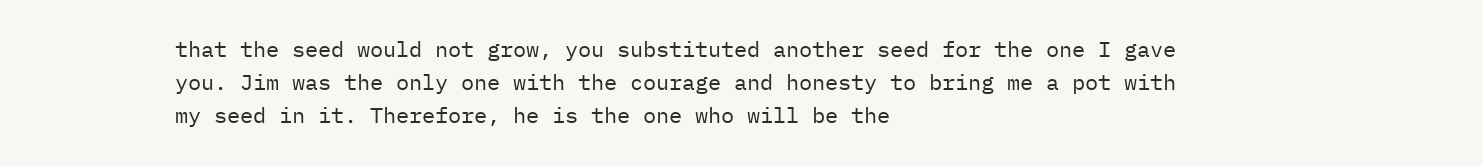that the seed would not grow, you substituted another seed for the one I gave you. Jim was the only one with the courage and honesty to bring me a pot with my seed in it. Therefore, he is the one who will be the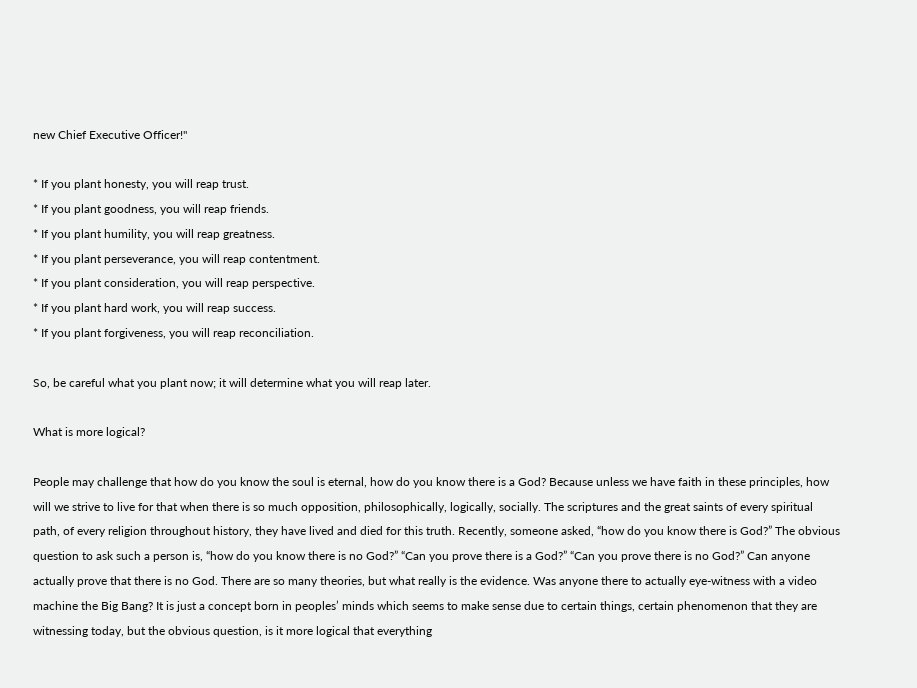new Chief Executive Officer!"

* If you plant honesty, you will reap trust.
* If you plant goodness, you will reap friends.
* If you plant humility, you will reap greatness.
* If you plant perseverance, you will reap contentment.
* If you plant consideration, you will reap perspective.
* If you plant hard work, you will reap success.
* If you plant forgiveness, you will reap reconciliation.

So, be careful what you plant now; it will determine what you will reap later.

What is more logical?

People may challenge that how do you know the soul is eternal, how do you know there is a God? Because unless we have faith in these principles, how will we strive to live for that when there is so much opposition, philosophically, logically, socially. The scriptures and the great saints of every spiritual path, of every religion throughout history, they have lived and died for this truth. Recently, someone asked, “how do you know there is God?” The obvious question to ask such a person is, “how do you know there is no God?” “Can you prove there is a God?” “Can you prove there is no God?” Can anyone actually prove that there is no God. There are so many theories, but what really is the evidence. Was anyone there to actually eye-witness with a video machine the Big Bang? It is just a concept born in peoples’ minds which seems to make sense due to certain things, certain phenomenon that they are witnessing today, but the obvious question, is it more logical that everything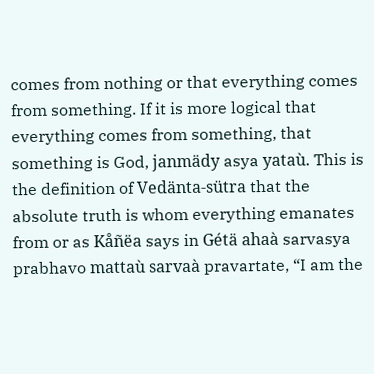comes from nothing or that everything comes from something. If it is more logical that everything comes from something, that something is God, janmädy asya yataù. This is the definition of Vedänta-sütra that the absolute truth is whom everything emanates from or as Kåñëa says in Gétä ahaà sarvasya prabhavo mattaù sarvaà pravartate, “I am the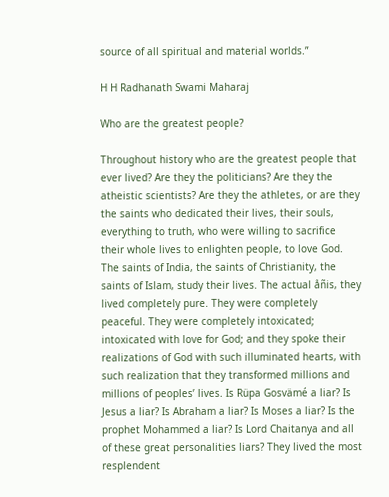source of all spiritual and material worlds.”

H H Radhanath Swami Maharaj

Who are the greatest people?

Throughout history who are the greatest people that ever lived? Are they the politicians? Are they the atheistic scientists? Are they the athletes, or are they the saints who dedicated their lives, their souls, everything to truth, who were willing to sacrifice their whole lives to enlighten people, to love God. The saints of India, the saints of Christianity, the saints of Islam, study their lives. The actual åñis, they lived completely pure. They were completely peaceful. They were completely intoxicated; intoxicated with love for God; and they spoke their realizations of God with such illuminated hearts, with such realization that they transformed millions and millions of peoples’ lives. Is Rüpa Gosvämé a liar? Is Jesus a liar? Is Abraham a liar? Is Moses a liar? Is the prophet Mohammed a liar? Is Lord Chaitanya and all of these great personalities liars? They lived the most resplendent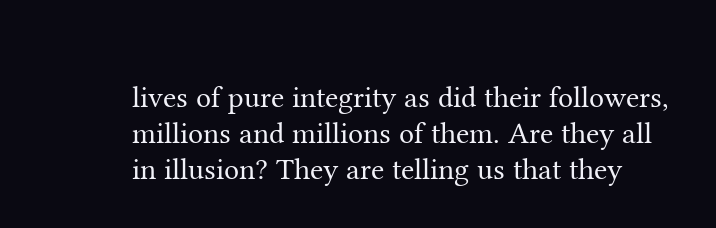lives of pure integrity as did their followers, millions and millions of them. Are they all in illusion? They are telling us that they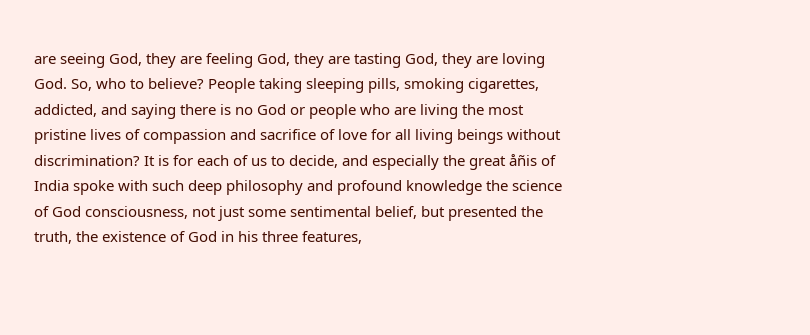are seeing God, they are feeling God, they are tasting God, they are loving God. So, who to believe? People taking sleeping pills, smoking cigarettes, addicted, and saying there is no God or people who are living the most pristine lives of compassion and sacrifice of love for all living beings without discrimination? It is for each of us to decide, and especially the great åñis of India spoke with such deep philosophy and profound knowledge the science of God consciousness, not just some sentimental belief, but presented the truth, the existence of God in his three features,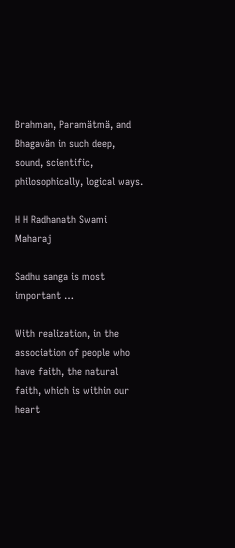Brahman, Paramätmä, and Bhagavän in such deep, sound, scientific, philosophically, logical ways.

H H Radhanath Swami Maharaj

Sadhu sanga is most important …

With realization, in the association of people who have faith, the natural faith, which is within our heart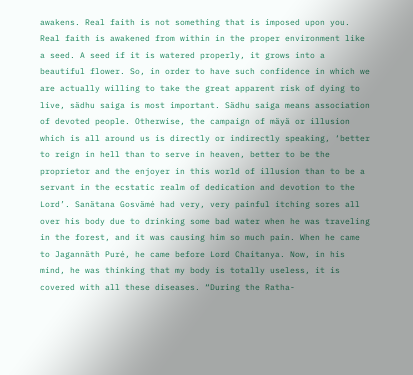awakens. Real faith is not something that is imposed upon you. Real faith is awakened from within in the proper environment like a seed. A seed if it is watered properly, it grows into a beautiful flower. So, in order to have such confidence in which we are actually willing to take the great apparent risk of dying to live, sädhu saìga is most important. Sädhu saìga means association of devoted people. Otherwise, the campaign of mäyä or illusion which is all around us is directly or indirectly speaking, ‘better to reign in hell than to serve in heaven, better to be the proprietor and the enjoyer in this world of illusion than to be a servant in the ecstatic realm of dedication and devotion to the Lord’. Sanätana Gosvämé had very, very painful itching sores all over his body due to drinking some bad water when he was traveling in the forest, and it was causing him so much pain. When he came to Jagannäth Puré, he came before Lord Chaitanya. Now, in his mind, he was thinking that my body is totally useless, it is covered with all these diseases. “During the Ratha-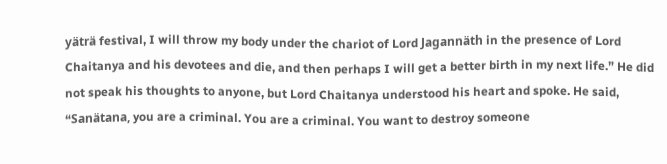yäträ festival, I will throw my body under the chariot of Lord Jagannäth in the presence of Lord Chaitanya and his devotees and die, and then perhaps I will get a better birth in my next life.” He did not speak his thoughts to anyone, but Lord Chaitanya understood his heart and spoke. He said, “Sanätana, you are a criminal. You are a criminal. You want to destroy someone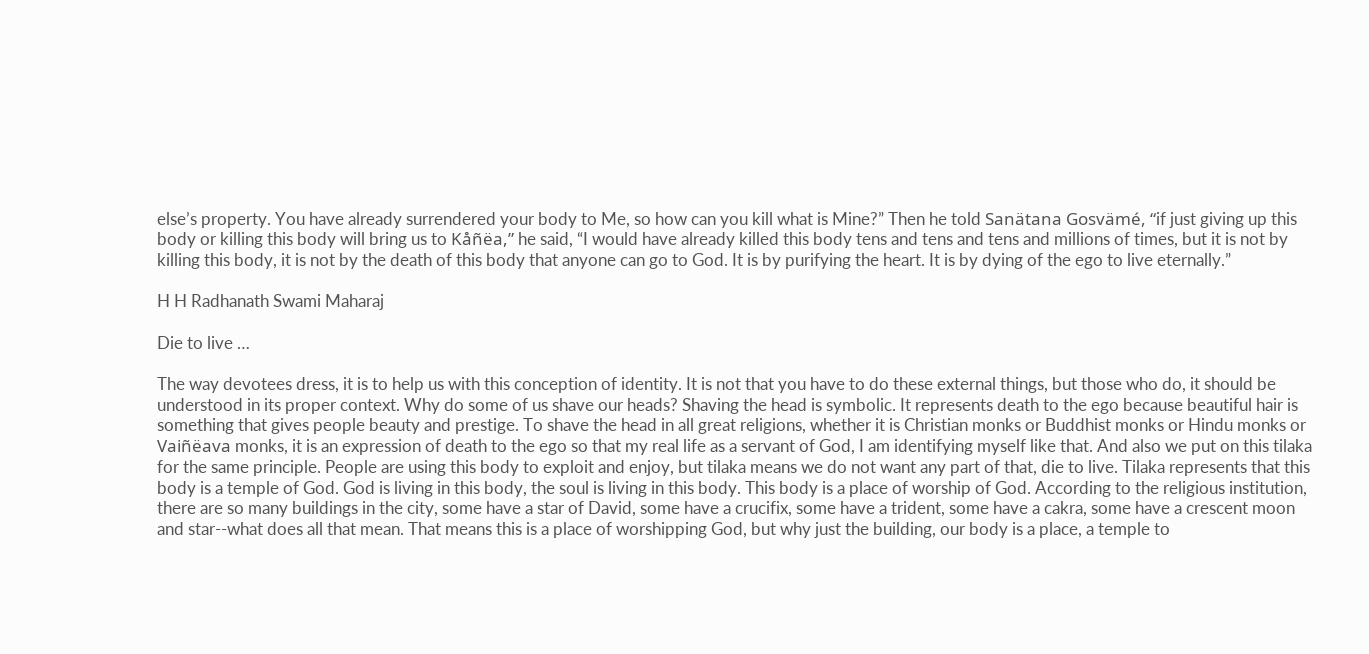else’s property. You have already surrendered your body to Me, so how can you kill what is Mine?” Then he told Sanätana Gosvämé, “if just giving up this body or killing this body will bring us to Kåñëa,” he said, “I would have already killed this body tens and tens and tens and millions of times, but it is not by killing this body, it is not by the death of this body that anyone can go to God. It is by purifying the heart. It is by dying of the ego to live eternally.”

H H Radhanath Swami Maharaj

Die to live …

The way devotees dress, it is to help us with this conception of identity. It is not that you have to do these external things, but those who do, it should be understood in its proper context. Why do some of us shave our heads? Shaving the head is symbolic. It represents death to the ego because beautiful hair is something that gives people beauty and prestige. To shave the head in all great religions, whether it is Christian monks or Buddhist monks or Hindu monks or Vaiñëava monks, it is an expression of death to the ego so that my real life as a servant of God, I am identifying myself like that. And also we put on this tilaka for the same principle. People are using this body to exploit and enjoy, but tilaka means we do not want any part of that, die to live. Tilaka represents that this body is a temple of God. God is living in this body, the soul is living in this body. This body is a place of worship of God. According to the religious institution, there are so many buildings in the city, some have a star of David, some have a crucifix, some have a trident, some have a cakra, some have a crescent moon and star--what does all that mean. That means this is a place of worshipping God, but why just the building, our body is a place, a temple to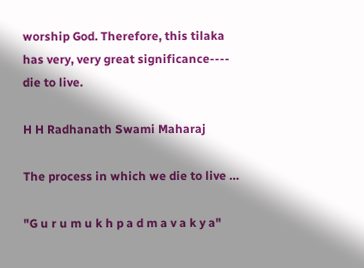worship God. Therefore, this tilaka has very, very great significance---- die to live.

H H Radhanath Swami Maharaj

The process in which we die to live …

"G u r u m u k h p a d m a v a k y a"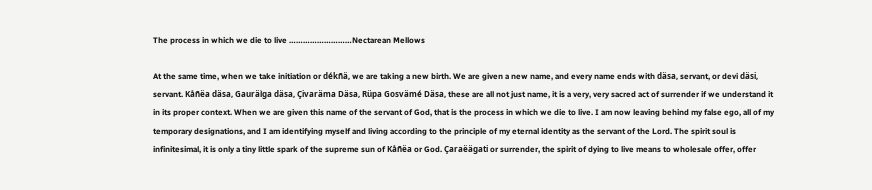The process in which we die to live ………………………Nectarean Mellows

At the same time, when we take initiation or dékñä, we are taking a new birth. We are given a new name, and every name ends with däsa, servant, or devi däsi, servant. Kåñëa däsa, Gauräìga däsa, Çivaräma Däsa, Rüpa Gosvämé Däsa, these are all not just name, it is a very, very sacred act of surrender if we understand it in its proper context. When we are given this name of the servant of God, that is the process in which we die to live. I am now leaving behind my false ego, all of my temporary designations, and I am identifying myself and living according to the principle of my eternal identity as the servant of the Lord. The spirit soul is infinitesimal, it is only a tiny little spark of the supreme sun of Kåñëa or God. Çaraëägati or surrender, the spirit of dying to live means to wholesale offer, offer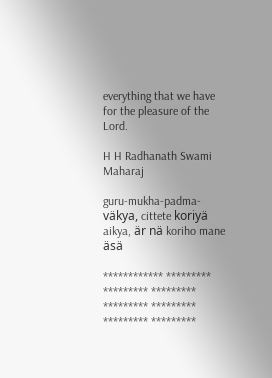everything that we have for the pleasure of the Lord.

H H Radhanath Swami Maharaj

guru-mukha-padma- väkya, cittete koriyä aikya, är nä koriho mane äsä

************ ********* ********* ********* ********* ********* ********* *********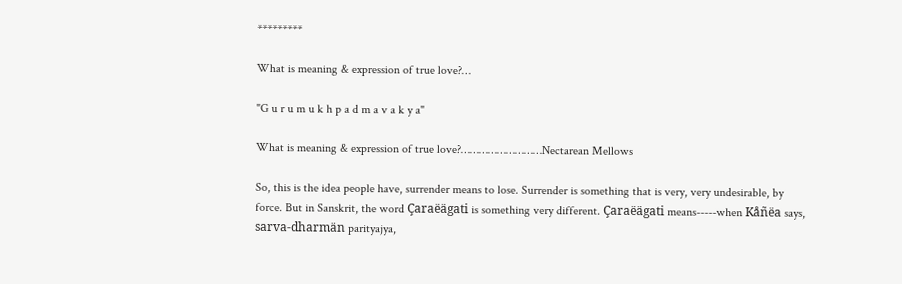*********

What is meaning & expression of true love?…

"G u r u m u k h p a d m a v a k y a"

What is meaning & expression of true love?………………………Nectarean Mellows

So, this is the idea people have, surrender means to lose. Surrender is something that is very, very undesirable, by force. But in Sanskrit, the word Çaraëägati is something very different. Çaraëägati means-----when Kåñëa says, sarva-dharmän parityajya,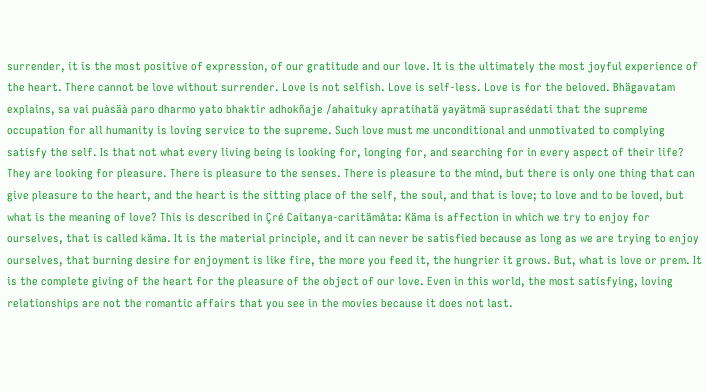surrender, it is the most positive of expression, of our gratitude and our love. It is the ultimately the most joyful experience of the heart. There cannot be love without surrender. Love is not selfish. Love is self-less. Love is for the beloved. Bhägavatam explains, sa vai puàsäà paro dharmo yato bhaktir adhokñaje /ahaituky apratihatä yayätmä suprasédati that the supreme occupation for all humanity is loving service to the supreme. Such love must me unconditional and unmotivated to complying satisfy the self. Is that not what every living being is looking for, longing for, and searching for in every aspect of their life? They are looking for pleasure. There is pleasure to the senses. There is pleasure to the mind, but there is only one thing that can give pleasure to the heart, and the heart is the sitting place of the self, the soul, and that is love; to love and to be loved, but what is the meaning of love? This is described in Çré Caitanya-caritämåta: Käma is affection in which we try to enjoy for ourselves, that is called käma. It is the material principle, and it can never be satisfied because as long as we are trying to enjoy ourselves, that burning desire for enjoyment is like fire, the more you feed it, the hungrier it grows. But, what is love or prem. It is the complete giving of the heart for the pleasure of the object of our love. Even in this world, the most satisfying, loving relationships are not the romantic affairs that you see in the movies because it does not last.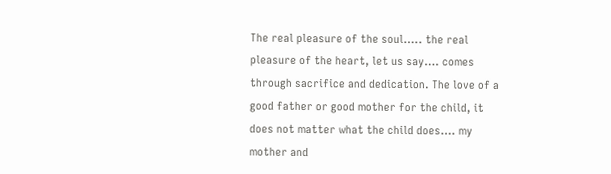The real pleasure of the soul….. the real pleasure of the heart, let us say…. comes through sacrifice and dedication. The love of a good father or good mother for the child, it does not matter what the child does…. my mother and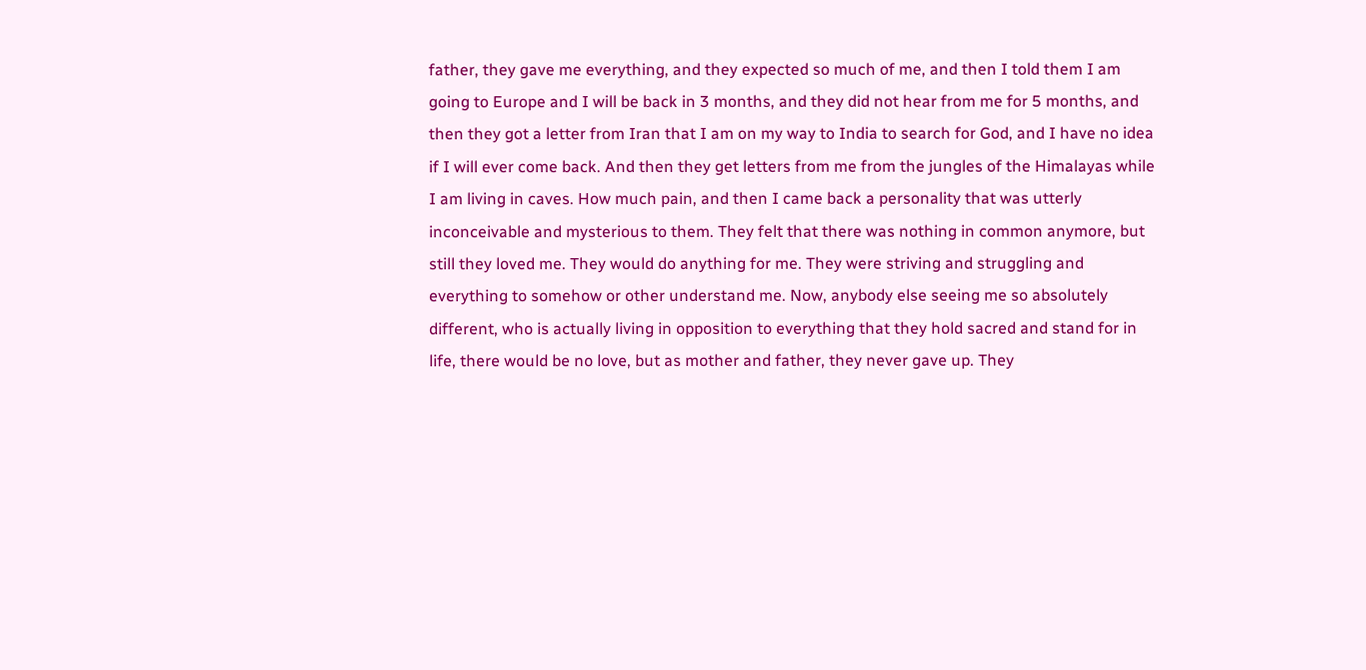father, they gave me everything, and they expected so much of me, and then I told them I am going to Europe and I will be back in 3 months, and they did not hear from me for 5 months, and then they got a letter from Iran that I am on my way to India to search for God, and I have no idea if I will ever come back. And then they get letters from me from the jungles of the Himalayas while I am living in caves. How much pain, and then I came back a personality that was utterly inconceivable and mysterious to them. They felt that there was nothing in common anymore, but still they loved me. They would do anything for me. They were striving and struggling and everything to somehow or other understand me. Now, anybody else seeing me so absolutely different, who is actually living in opposition to everything that they hold sacred and stand for in life, there would be no love, but as mother and father, they never gave up. They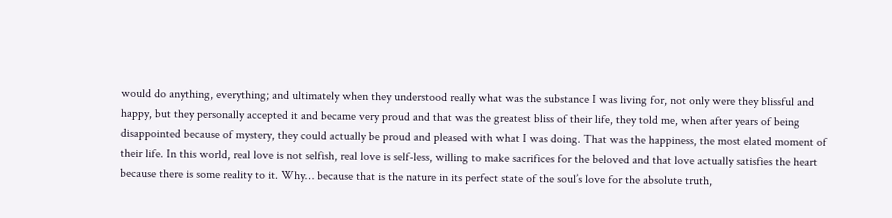would do anything, everything; and ultimately when they understood really what was the substance I was living for, not only were they blissful and happy, but they personally accepted it and became very proud and that was the greatest bliss of their life, they told me, when after years of being disappointed because of mystery, they could actually be proud and pleased with what I was doing. That was the happiness, the most elated moment of their life. In this world, real love is not selfish, real love is self-less, willing to make sacrifices for the beloved and that love actually satisfies the heart because there is some reality to it. Why… because that is the nature in its perfect state of the soul’s love for the absolute truth,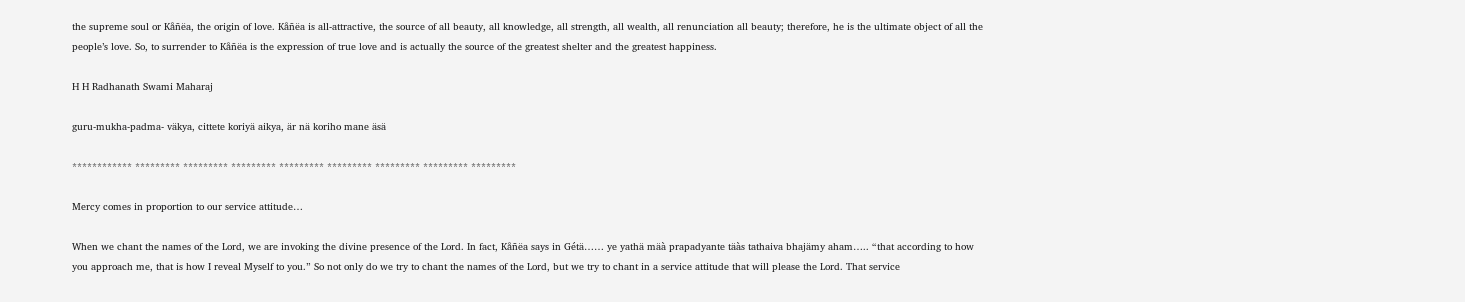the supreme soul or Kåñëa, the origin of love. Kåñëa is all-attractive, the source of all beauty, all knowledge, all strength, all wealth, all renunciation all beauty; therefore, he is the ultimate object of all the people’s love. So, to surrender to Kåñëa is the expression of true love and is actually the source of the greatest shelter and the greatest happiness.

H H Radhanath Swami Maharaj

guru-mukha-padma- väkya, cittete koriyä aikya, är nä koriho mane äsä

************ ********* ********* ********* ********* ********* ********* ********* *********

Mercy comes in proportion to our service attitude…

When we chant the names of the Lord, we are invoking the divine presence of the Lord. In fact, Kåñëa says in Gétä…… ye yathä mäà prapadyante täàs tathaiva bhajämy aham….. “that according to how you approach me, that is how I reveal Myself to you.” So not only do we try to chant the names of the Lord, but we try to chant in a service attitude that will please the Lord. That service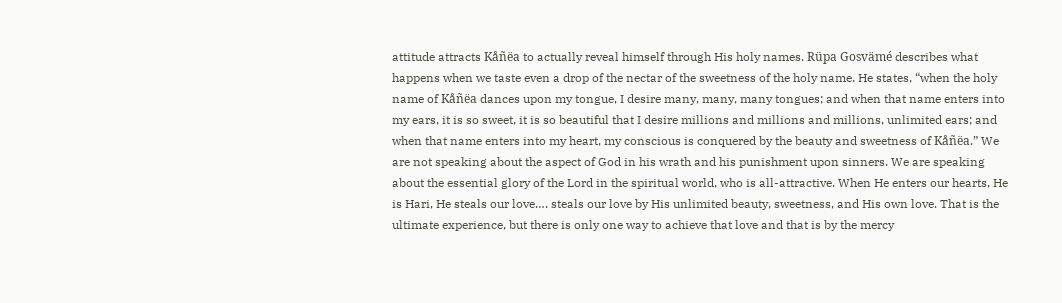attitude attracts Kåñëa to actually reveal himself through His holy names. Rüpa Gosvämé describes what happens when we taste even a drop of the nectar of the sweetness of the holy name. He states, “when the holy name of Kåñëa dances upon my tongue, I desire many, many, many tongues; and when that name enters into my ears, it is so sweet, it is so beautiful that I desire millions and millions and millions, unlimited ears; and when that name enters into my heart, my conscious is conquered by the beauty and sweetness of Kåñëa.” We are not speaking about the aspect of God in his wrath and his punishment upon sinners. We are speaking about the essential glory of the Lord in the spiritual world, who is all-attractive. When He enters our hearts, He is Hari, He steals our love…. steals our love by His unlimited beauty, sweetness, and His own love. That is the ultimate experience, but there is only one way to achieve that love and that is by the mercy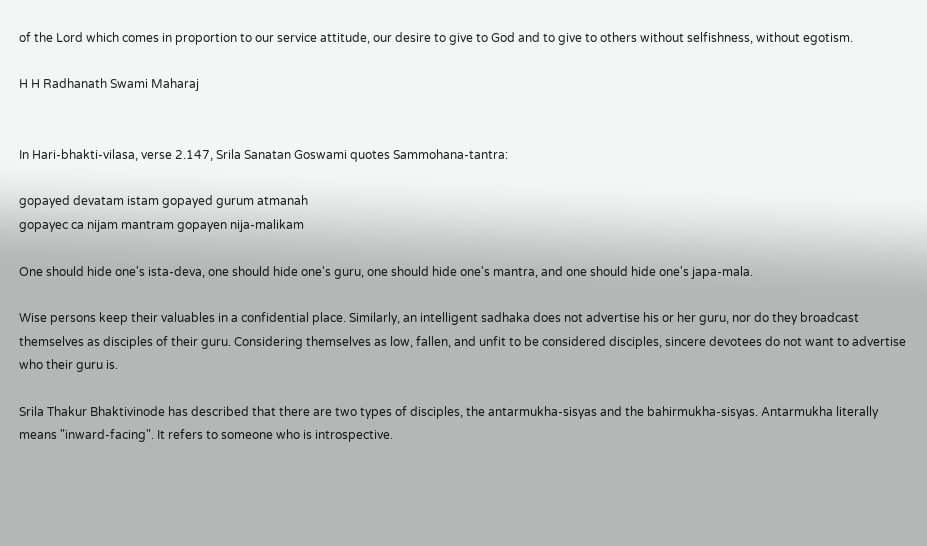of the Lord which comes in proportion to our service attitude, our desire to give to God and to give to others without selfishness, without egotism.

H H Radhanath Swami Maharaj


In Hari-bhakti-vilasa, verse 2.147, Srila Sanatan Goswami quotes Sammohana-tantra:

gopayed devatam istam gopayed gurum atmanah
gopayec ca nijam mantram gopayen nija-malikam

One should hide one's ista-deva, one should hide one's guru, one should hide one's mantra, and one should hide one's japa-mala.

Wise persons keep their valuables in a confidential place. Similarly, an intelligent sadhaka does not advertise his or her guru, nor do they broadcast themselves as disciples of their guru. Considering themselves as low, fallen, and unfit to be considered disciples, sincere devotees do not want to advertise who their guru is.

Srila Thakur Bhaktivinode has described that there are two types of disciples, the antarmukha-sisyas and the bahirmukha-sisyas. Antarmukha literally means "inward-facing". It refers to someone who is introspective.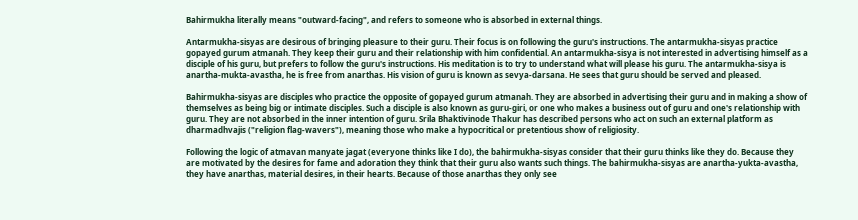Bahirmukha literally means "outward-facing", and refers to someone who is absorbed in external things.

Antarmukha-sisyas are desirous of bringing pleasure to their guru. Their focus is on following the guru's instructions. The antarmukha-sisyas practice gopayed gurum atmanah. They keep their guru and their relationship with him confidential. An antarmukha-sisya is not interested in advertising himself as a disciple of his guru, but prefers to follow the guru's instructions. His meditation is to try to understand what will please his guru. The antarmukha-sisya is anartha-mukta-avastha, he is free from anarthas. His vision of guru is known as sevya-darsana. He sees that guru should be served and pleased.

Bahirmukha-sisyas are disciples who practice the opposite of gopayed gurum atmanah. They are absorbed in advertising their guru and in making a show of themselves as being big or intimate disciples. Such a disciple is also known as guru-giri, or one who makes a business out of guru and one's relationship with guru. They are not absorbed in the inner intention of guru. Srila Bhaktivinode Thakur has described persons who act on such an external platform as dharmadhvajis ("religion flag-wavers"), meaning those who make a hypocritical or pretentious show of religiosity.

Following the logic of atmavan manyate jagat (everyone thinks like I do), the bahirmukha-sisyas consider that their guru thinks like they do. Because they are motivated by the desires for fame and adoration they think that their guru also wants such things. The bahirmukha-sisyas are anartha-yukta-avastha, they have anarthas, material desires, in their hearts. Because of those anarthas they only see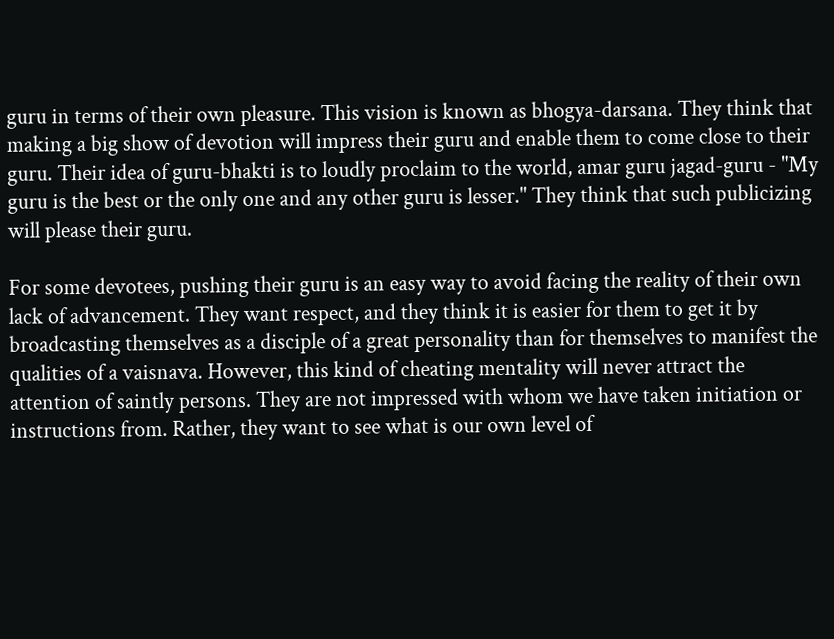guru in terms of their own pleasure. This vision is known as bhogya-darsana. They think that making a big show of devotion will impress their guru and enable them to come close to their guru. Their idea of guru-bhakti is to loudly proclaim to the world, amar guru jagad-guru - "My guru is the best or the only one and any other guru is lesser." They think that such publicizing will please their guru.

For some devotees, pushing their guru is an easy way to avoid facing the reality of their own lack of advancement. They want respect, and they think it is easier for them to get it by broadcasting themselves as a disciple of a great personality than for themselves to manifest the qualities of a vaisnava. However, this kind of cheating mentality will never attract the attention of saintly persons. They are not impressed with whom we have taken initiation or instructions from. Rather, they want to see what is our own level of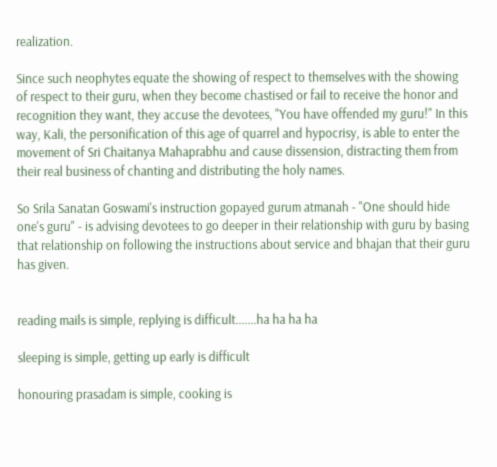realization.

Since such neophytes equate the showing of respect to themselves with the showing of respect to their guru, when they become chastised or fail to receive the honor and recognition they want, they accuse the devotees, "You have offended my guru!" In this way, Kali, the personification of this age of quarrel and hypocrisy, is able to enter the movement of Sri Chaitanya Mahaprabhu and cause dissension, distracting them from their real business of chanting and distributing the holy names.

So Srila Sanatan Goswami's instruction gopayed gurum atmanah - "One should hide one's guru" - is advising devotees to go deeper in their relationship with guru by basing that relationship on following the instructions about service and bhajan that their guru has given.


reading mails is simple, replying is difficult.......ha ha ha ha

sleeping is simple, getting up early is difficult

honouring prasadam is simple, cooking is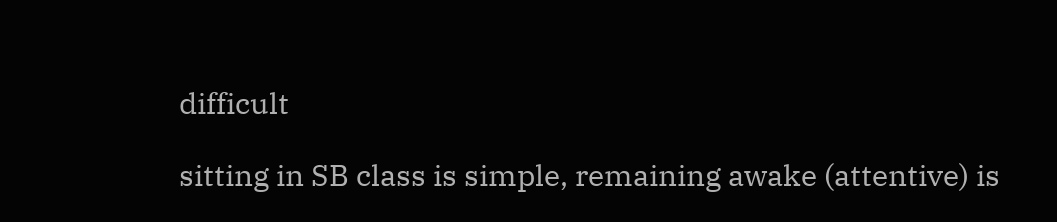difficult

sitting in SB class is simple, remaining awake (attentive) is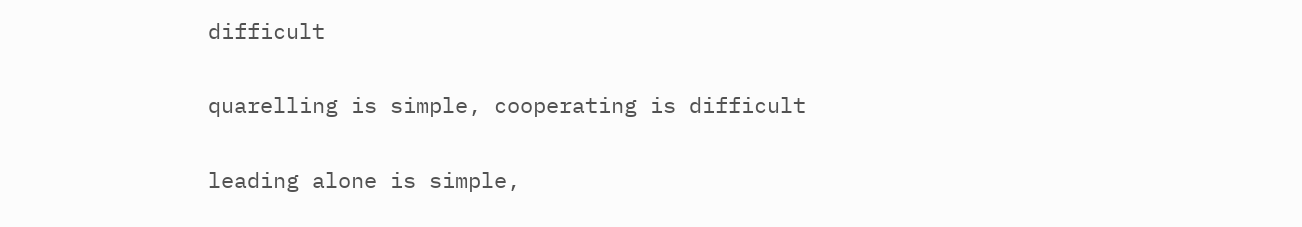difficult

quarelling is simple, cooperating is difficult

leading alone is simple,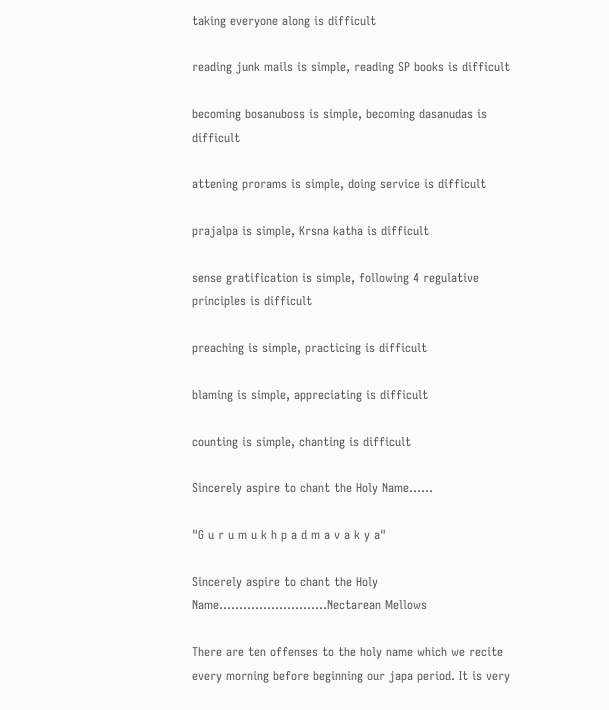taking everyone along is difficult

reading junk mails is simple, reading SP books is difficult

becoming bosanuboss is simple, becoming dasanudas is difficult

attening prorams is simple, doing service is difficult

prajalpa is simple, Krsna katha is difficult

sense gratification is simple, following 4 regulative principles is difficult

preaching is simple, practicing is difficult

blaming is simple, appreciating is difficult

counting is simple, chanting is difficult

Sincerely aspire to chant the Holy Name……

"G u r u m u k h p a d m a v a k y a"

Sincerely aspire to chant the Holy Name………………………Nectarean Mellows

There are ten offenses to the holy name which we recite every morning before beginning our japa period. It is very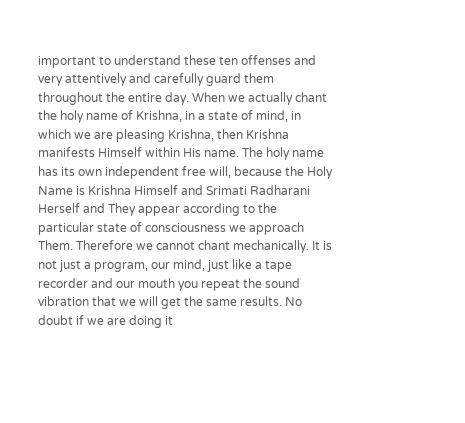important to understand these ten offenses and very attentively and carefully guard them throughout the entire day. When we actually chant the holy name of Krishna, in a state of mind, in which we are pleasing Krishna, then Krishna manifests Himself within His name. The holy name has its own independent free will, because the Holy Name is Krishna Himself and Srimati Radharani Herself and They appear according to the particular state of consciousness we approach Them. Therefore we cannot chant mechanically. It is not just a program, our mind, just like a tape recorder and our mouth you repeat the sound vibration that we will get the same results. No doubt if we are doing it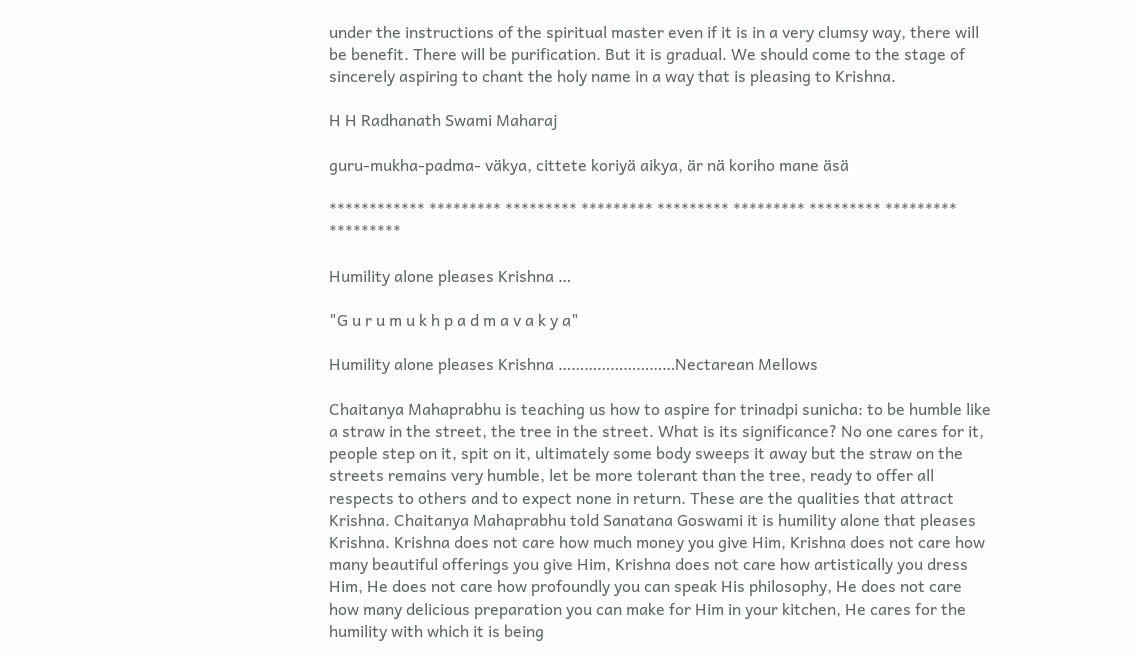under the instructions of the spiritual master even if it is in a very clumsy way, there will be benefit. There will be purification. But it is gradual. We should come to the stage of sincerely aspiring to chant the holy name in a way that is pleasing to Krishna.

H H Radhanath Swami Maharaj

guru-mukha-padma- väkya, cittete koriyä aikya, är nä koriho mane äsä

************ ********* ********* ********* ********* ********* ********* ********* *********

Humility alone pleases Krishna …

"G u r u m u k h p a d m a v a k y a"

Humility alone pleases Krishna ………………………Nectarean Mellows

Chaitanya Mahaprabhu is teaching us how to aspire for trinadpi sunicha: to be humble like a straw in the street, the tree in the street. What is its significance? No one cares for it, people step on it, spit on it, ultimately some body sweeps it away but the straw on the streets remains very humble, let be more tolerant than the tree, ready to offer all respects to others and to expect none in return. These are the qualities that attract Krishna. Chaitanya Mahaprabhu told Sanatana Goswami it is humility alone that pleases Krishna. Krishna does not care how much money you give Him, Krishna does not care how many beautiful offerings you give Him, Krishna does not care how artistically you dress Him, He does not care how profoundly you can speak His philosophy, He does not care how many delicious preparation you can make for Him in your kitchen, He cares for the humility with which it is being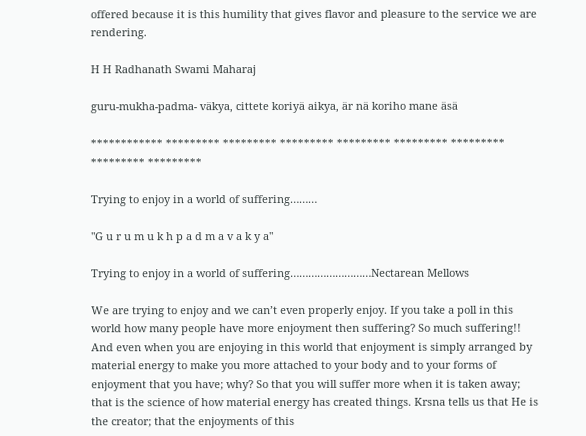offered because it is this humility that gives flavor and pleasure to the service we are rendering.

H H Radhanath Swami Maharaj

guru-mukha-padma- väkya, cittete koriyä aikya, är nä koriho mane äsä

************ ********* ********* ********* ********* ********* ********* ********* *********

Trying to enjoy in a world of suffering………

"G u r u m u k h p a d m a v a k y a"

Trying to enjoy in a world of suffering………………………Nectarean Mellows

We are trying to enjoy and we can’t even properly enjoy. If you take a poll in this world how many people have more enjoyment then suffering? So much suffering!! And even when you are enjoying in this world that enjoyment is simply arranged by material energy to make you more attached to your body and to your forms of enjoyment that you have; why? So that you will suffer more when it is taken away; that is the science of how material energy has created things. Krsna tells us that He is the creator; that the enjoyments of this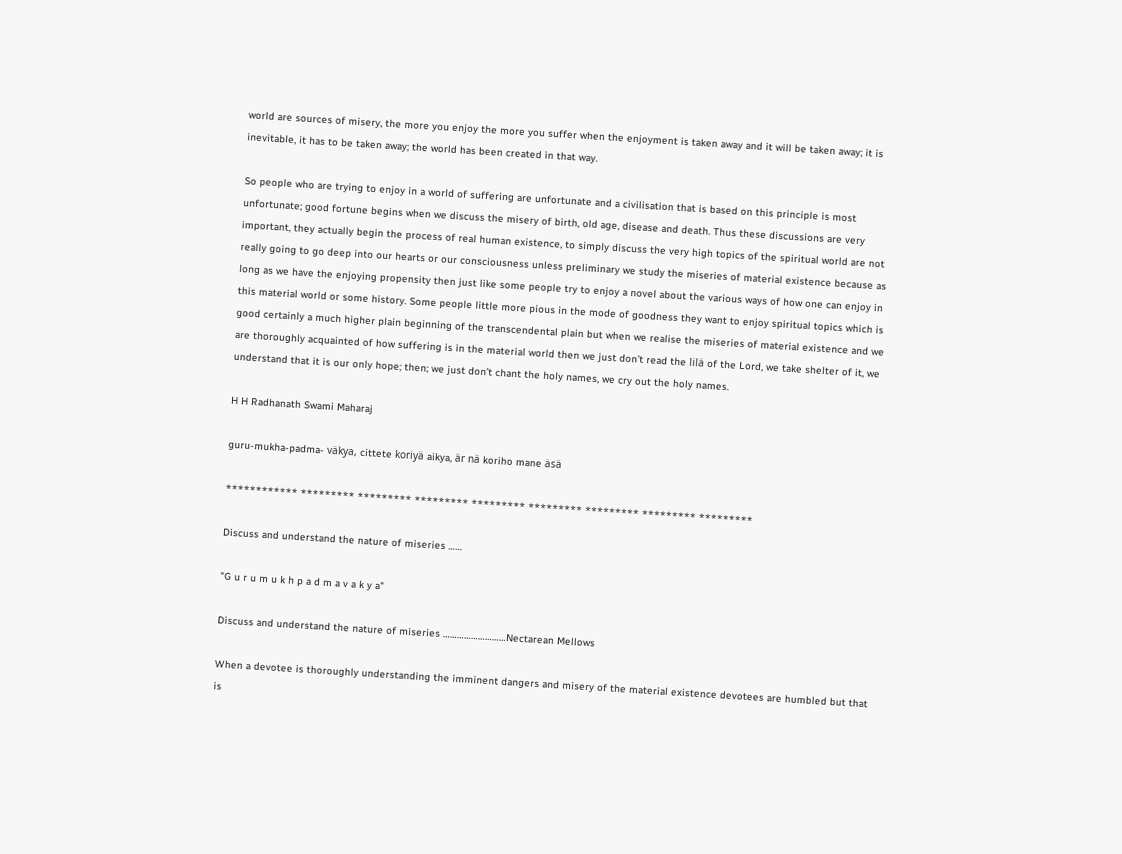world are sources of misery, the more you enjoy the more you suffer when the enjoyment is taken away and it will be taken away; it is inevitable, it has to be taken away; the world has been created in that way.

So people who are trying to enjoy in a world of suffering are unfortunate and a civilisation that is based on this principle is most unfortunate; good fortune begins when we discuss the misery of birth, old age, disease and death. Thus these discussions are very important, they actually begin the process of real human existence, to simply discuss the very high topics of the spiritual world are not really going to go deep into our hearts or our consciousness unless preliminary we study the miseries of material existence because as long as we have the enjoying propensity then just like some people try to enjoy a novel about the various ways of how one can enjoy in this material world or some history. Some people little more pious in the mode of goodness they want to enjoy spiritual topics which is good certainly a much higher plain beginning of the transcendental plain but when we realise the miseries of material existence and we are thoroughly acquainted of how suffering is in the material world then we just don’t read the lilä of the Lord, we take shelter of it, we understand that it is our only hope; then; we just don’t chant the holy names, we cry out the holy names.

H H Radhanath Swami Maharaj

guru-mukha-padma- väkya, cittete koriyä aikya, är nä koriho mane äsä

************ ********* ********* ********* ********* ********* ********* ********* *********

Discuss and understand the nature of miseries ……

"G u r u m u k h p a d m a v a k y a"

Discuss and understand the nature of miseries ………………………Nectarean Mellows

When a devotee is thoroughly understanding the imminent dangers and misery of the material existence devotees are humbled but that is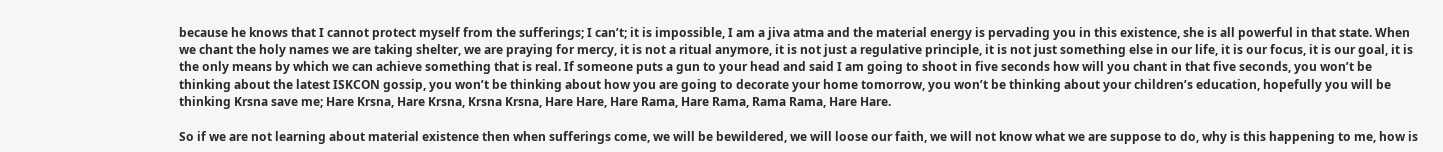because he knows that I cannot protect myself from the sufferings; I can’t; it is impossible, I am a jiva atma and the material energy is pervading you in this existence, she is all powerful in that state. When we chant the holy names we are taking shelter, we are praying for mercy, it is not a ritual anymore, it is not just a regulative principle, it is not just something else in our life, it is our focus, it is our goal, it is the only means by which we can achieve something that is real. If someone puts a gun to your head and said I am going to shoot in five seconds how will you chant in that five seconds, you won’t be thinking about the latest ISKCON gossip, you won’t be thinking about how you are going to decorate your home tomorrow, you won’t be thinking about your children’s education, hopefully you will be thinking Krsna save me; Hare Krsna, Hare Krsna, Krsna Krsna, Hare Hare, Hare Rama, Hare Rama, Rama Rama, Hare Hare.

So if we are not learning about material existence then when sufferings come, we will be bewildered, we will loose our faith, we will not know what we are suppose to do, why is this happening to me, how is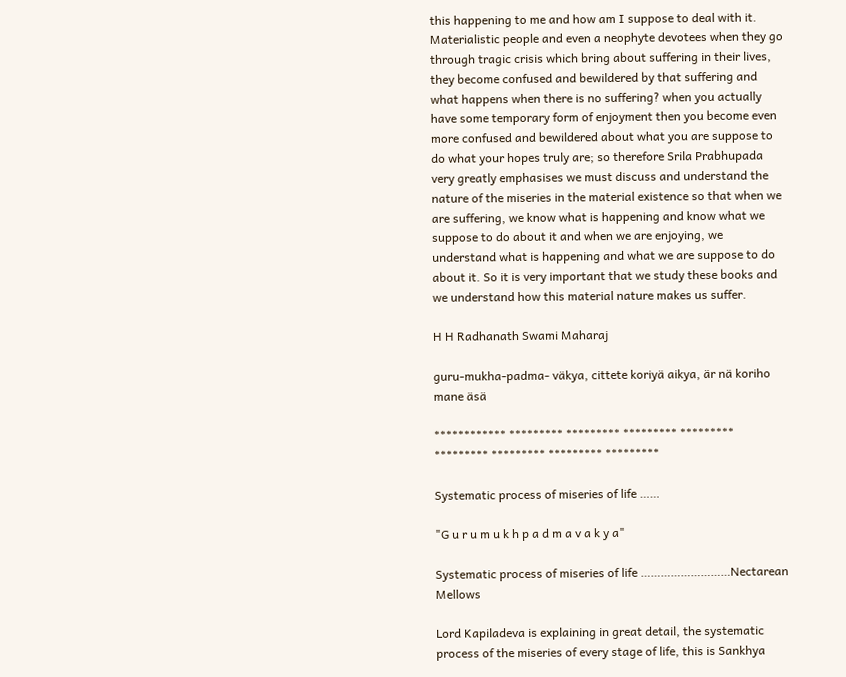this happening to me and how am I suppose to deal with it. Materialistic people and even a neophyte devotees when they go through tragic crisis which bring about suffering in their lives, they become confused and bewildered by that suffering and what happens when there is no suffering? when you actually have some temporary form of enjoyment then you become even more confused and bewildered about what you are suppose to do what your hopes truly are; so therefore Srila Prabhupada very greatly emphasises we must discuss and understand the nature of the miseries in the material existence so that when we are suffering, we know what is happening and know what we suppose to do about it and when we are enjoying, we understand what is happening and what we are suppose to do about it. So it is very important that we study these books and we understand how this material nature makes us suffer.

H H Radhanath Swami Maharaj

guru-mukha-padma- väkya, cittete koriyä aikya, är nä koriho mane äsä

************ ********* ********* ********* ********* ********* ********* ********* *********

Systematic process of miseries of life ……

"G u r u m u k h p a d m a v a k y a"

Systematic process of miseries of life ………………………Nectarean Mellows

Lord Kapiladeva is explaining in great detail, the systematic process of the miseries of every stage of life, this is Sankhya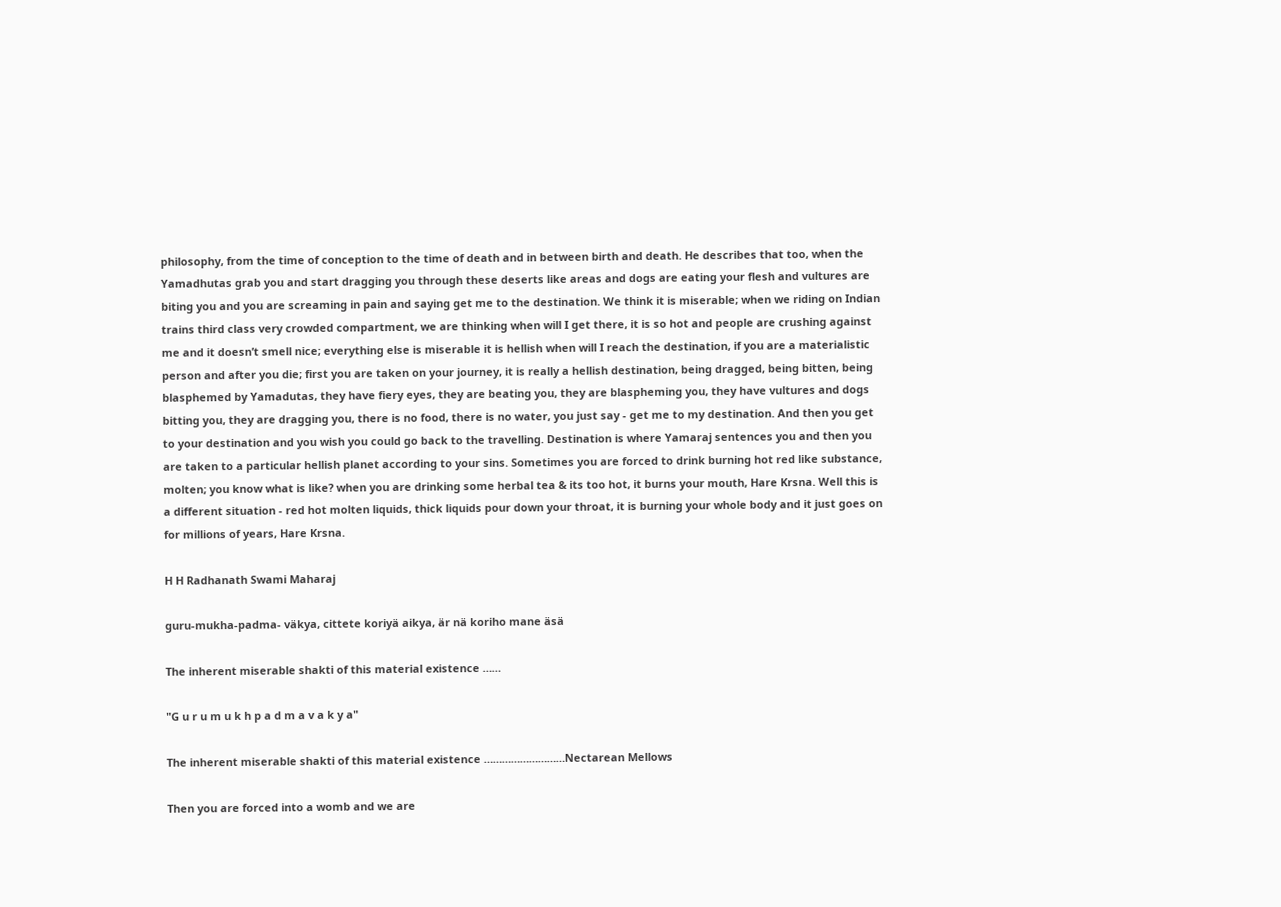philosophy, from the time of conception to the time of death and in between birth and death. He describes that too, when the Yamadhutas grab you and start dragging you through these deserts like areas and dogs are eating your flesh and vultures are biting you and you are screaming in pain and saying get me to the destination. We think it is miserable; when we riding on Indian trains third class very crowded compartment, we are thinking when will I get there, it is so hot and people are crushing against me and it doesn’t smell nice; everything else is miserable it is hellish when will I reach the destination, if you are a materialistic person and after you die; first you are taken on your journey, it is really a hellish destination, being dragged, being bitten, being blasphemed by Yamadutas, they have fiery eyes, they are beating you, they are blaspheming you, they have vultures and dogs bitting you, they are dragging you, there is no food, there is no water, you just say - get me to my destination. And then you get to your destination and you wish you could go back to the travelling. Destination is where Yamaraj sentences you and then you are taken to a particular hellish planet according to your sins. Sometimes you are forced to drink burning hot red like substance, molten; you know what is like? when you are drinking some herbal tea & its too hot, it burns your mouth, Hare Krsna. Well this is a different situation - red hot molten liquids, thick liquids pour down your throat, it is burning your whole body and it just goes on for millions of years, Hare Krsna.

H H Radhanath Swami Maharaj

guru-mukha-padma- väkya, cittete koriyä aikya, är nä koriho mane äsä

The inherent miserable shakti of this material existence ……

"G u r u m u k h p a d m a v a k y a"

The inherent miserable shakti of this material existence ………………………Nectarean Mellows

Then you are forced into a womb and we are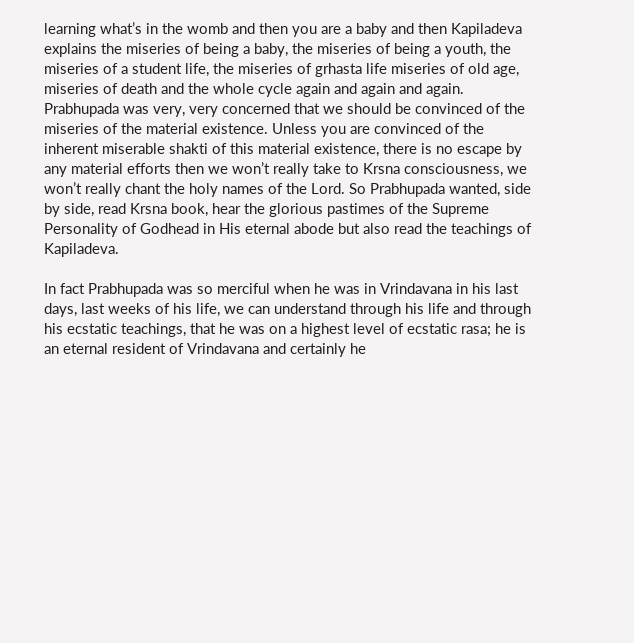learning what’s in the womb and then you are a baby and then Kapiladeva explains the miseries of being a baby, the miseries of being a youth, the miseries of a student life, the miseries of grhasta life miseries of old age, miseries of death and the whole cycle again and again and again. Prabhupada was very, very concerned that we should be convinced of the miseries of the material existence. Unless you are convinced of the inherent miserable shakti of this material existence, there is no escape by any material efforts then we won’t really take to Krsna consciousness, we won’t really chant the holy names of the Lord. So Prabhupada wanted, side by side, read Krsna book, hear the glorious pastimes of the Supreme Personality of Godhead in His eternal abode but also read the teachings of Kapiladeva.

In fact Prabhupada was so merciful when he was in Vrindavana in his last days, last weeks of his life, we can understand through his life and through his ecstatic teachings, that he was on a highest level of ecstatic rasa; he is an eternal resident of Vrindavana and certainly he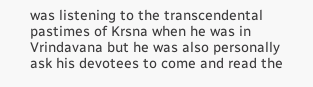was listening to the transcendental pastimes of Krsna when he was in Vrindavana but he was also personally ask his devotees to come and read the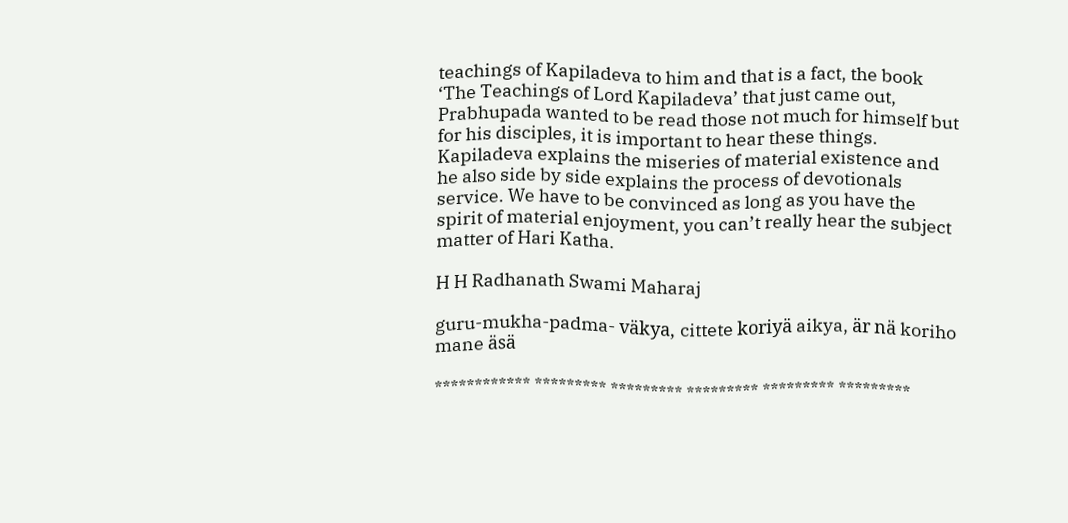teachings of Kapiladeva to him and that is a fact, the book ‘The Teachings of Lord Kapiladeva’ that just came out, Prabhupada wanted to be read those not much for himself but for his disciples, it is important to hear these things. Kapiladeva explains the miseries of material existence and he also side by side explains the process of devotionals service. We have to be convinced as long as you have the spirit of material enjoyment, you can’t really hear the subject matter of Hari Katha.

H H Radhanath Swami Maharaj

guru-mukha-padma- väkya, cittete koriyä aikya, är nä koriho mane äsä

************ ********* ********* ********* ********* *********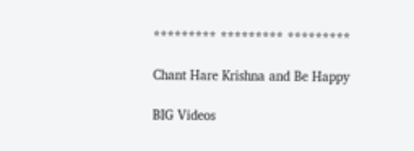********* ********* *********

Chant Hare Krishna and Be Happy

BIG Videos